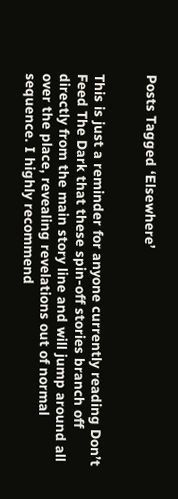Posts Tagged ‘Elsewhere’


This is just a reminder for anyone currently reading Don’t Feed The Dark that these spin-off stories branch off directly from the main story line and will jump around all over the place, revealing revelations out of normal sequence. I highly recommend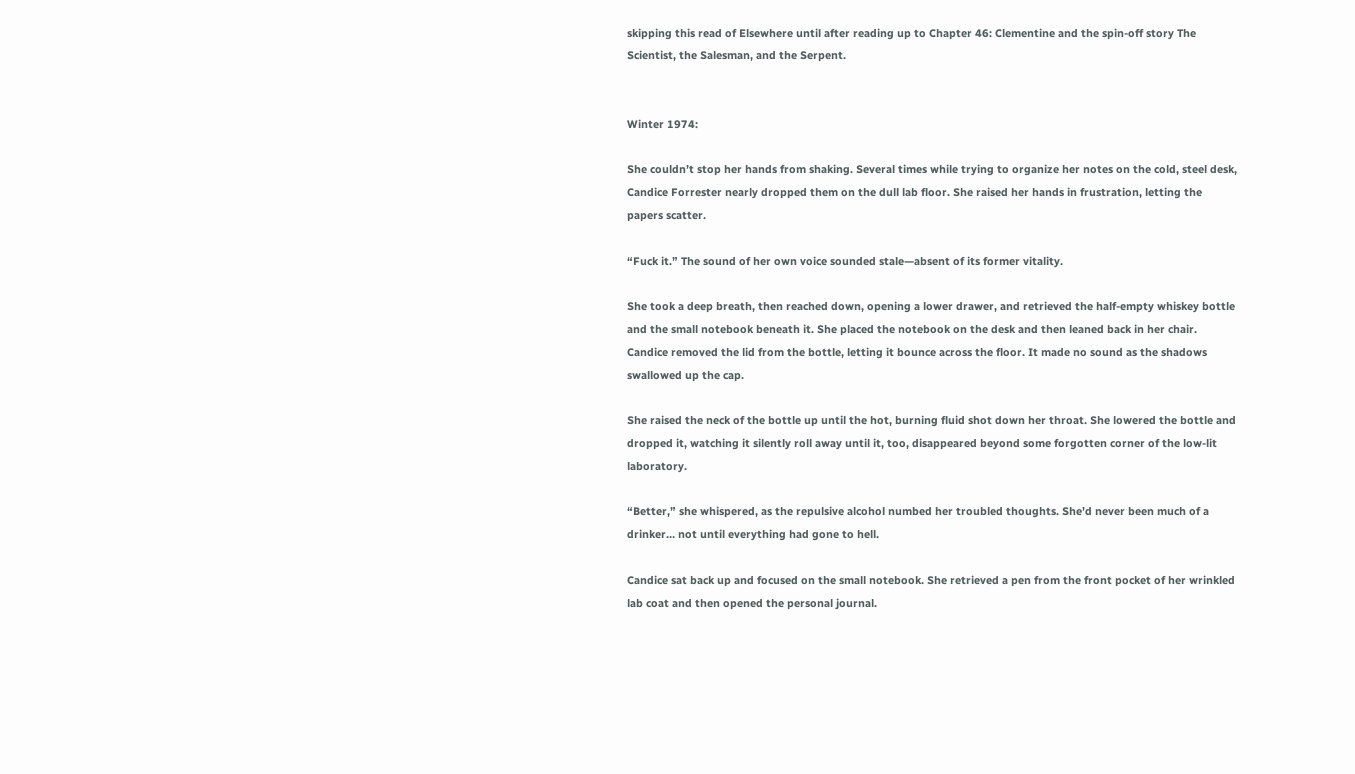skipping this read of Elsewhere until after reading up to Chapter 46: Clementine and the spin-off story The Scientist, the Salesman, and the Serpent.


Winter 1974:

She couldn’t stop her hands from shaking. Several times while trying to organize her notes on the cold, steel desk, Candice Forrester nearly dropped them on the dull lab floor. She raised her hands in frustration, letting the papers scatter.

“Fuck it.” The sound of her own voice sounded stale—absent of its former vitality.

She took a deep breath, then reached down, opening a lower drawer, and retrieved the half-empty whiskey bottle and the small notebook beneath it. She placed the notebook on the desk and then leaned back in her chair. Candice removed the lid from the bottle, letting it bounce across the floor. It made no sound as the shadows swallowed up the cap.

She raised the neck of the bottle up until the hot, burning fluid shot down her throat. She lowered the bottle and dropped it, watching it silently roll away until it, too, disappeared beyond some forgotten corner of the low-lit laboratory.

“Better,” she whispered, as the repulsive alcohol numbed her troubled thoughts. She’d never been much of a drinker… not until everything had gone to hell.

Candice sat back up and focused on the small notebook. She retrieved a pen from the front pocket of her wrinkled lab coat and then opened the personal journal.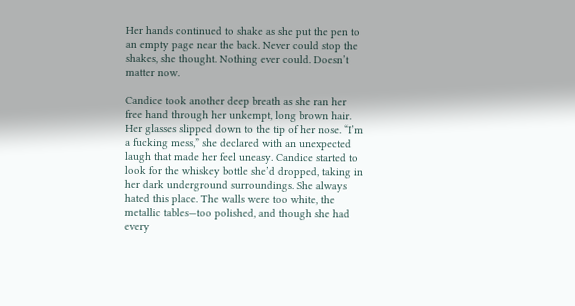Her hands continued to shake as she put the pen to an empty page near the back. Never could stop the shakes, she thought. Nothing ever could. Doesn’t matter now.

Candice took another deep breath as she ran her free hand through her unkempt, long brown hair. Her glasses slipped down to the tip of her nose. “I’m a fucking mess,” she declared with an unexpected laugh that made her feel uneasy. Candice started to look for the whiskey bottle she’d dropped, taking in her dark underground surroundings. She always hated this place. The walls were too white, the metallic tables—too polished, and though she had every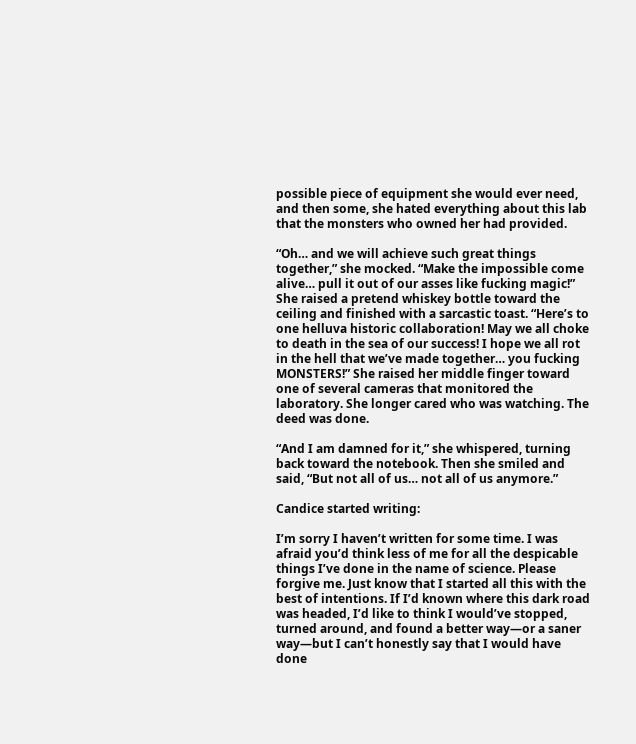possible piece of equipment she would ever need, and then some, she hated everything about this lab that the monsters who owned her had provided.

“Oh… and we will achieve such great things together,” she mocked. “Make the impossible come alive… pull it out of our asses like fucking magic!” She raised a pretend whiskey bottle toward the ceiling and finished with a sarcastic toast. “Here’s to one helluva historic collaboration! May we all choke to death in the sea of our success! I hope we all rot in the hell that we’ve made together… you fucking MONSTERS!” She raised her middle finger toward one of several cameras that monitored the laboratory. She longer cared who was watching. The deed was done.

“And I am damned for it,” she whispered, turning back toward the notebook. Then she smiled and said, “But not all of us… not all of us anymore.”

Candice started writing:

I’m sorry I haven’t written for some time. I was afraid you’d think less of me for all the despicable things I’ve done in the name of science. Please forgive me. Just know that I started all this with the best of intentions. If I’d known where this dark road was headed, I’d like to think I would’ve stopped, turned around, and found a better way—or a saner way—but I can’t honestly say that I would have done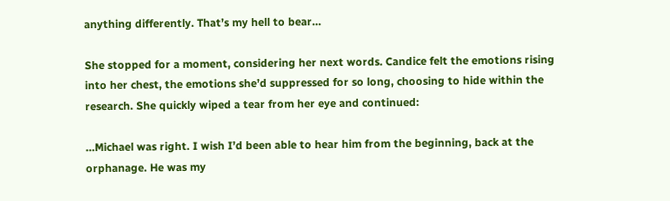anything differently. That’s my hell to bear…

She stopped for a moment, considering her next words. Candice felt the emotions rising into her chest, the emotions she’d suppressed for so long, choosing to hide within the research. She quickly wiped a tear from her eye and continued:

…Michael was right. I wish I’d been able to hear him from the beginning, back at the orphanage. He was my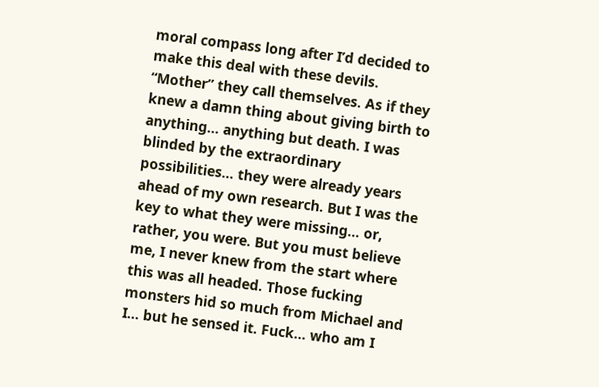moral compass long after I’d decided to make this deal with these devils. “Mother” they call themselves. As if they knew a damn thing about giving birth to anything… anything but death. I was blinded by the extraordinary possibilities… they were already years ahead of my own research. But I was the key to what they were missing… or, rather, you were. But you must believe me, I never knew from the start where this was all headed. Those fucking monsters hid so much from Michael and I… but he sensed it. Fuck… who am I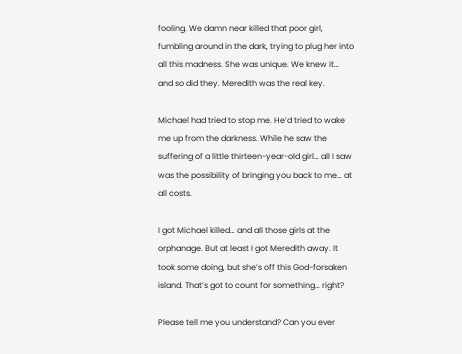fooling. We damn near killed that poor girl, fumbling around in the dark, trying to plug her into all this madness. She was unique. We knew it… and so did they. Meredith was the real key.

Michael had tried to stop me. He’d tried to wake me up from the darkness. While he saw the suffering of a little thirteen-year-old girl… all I saw was the possibility of bringing you back to me… at all costs.

I got Michael killed… and all those girls at the orphanage. But at least I got Meredith away. It took some doing, but she’s off this God-forsaken island. That’s got to count for something… right?

Please tell me you understand? Can you ever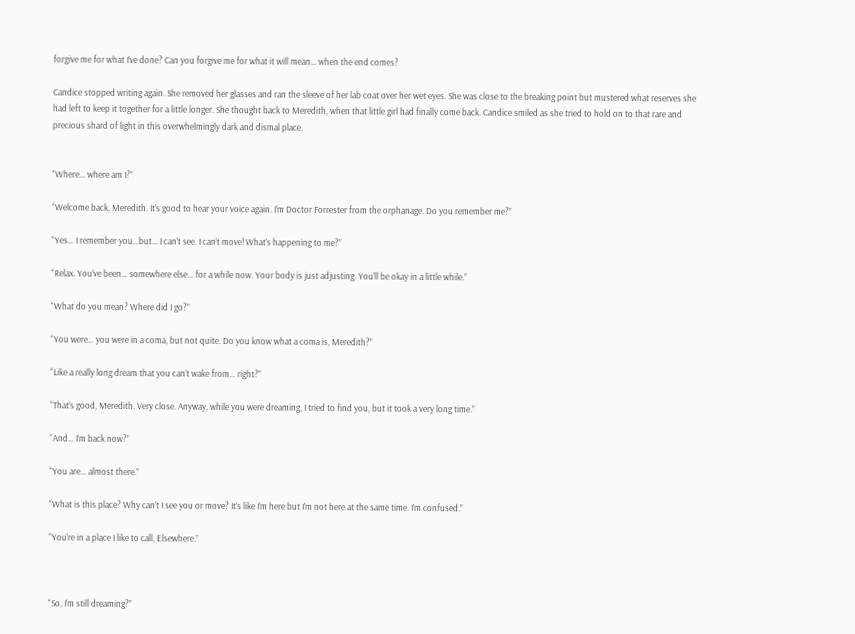forgive me for what I’ve done? Can you forgive me for what it will mean… when the end comes?

Candice stopped writing again. She removed her glasses and ran the sleeve of her lab coat over her wet eyes. She was close to the breaking point but mustered what reserves she had left to keep it together for a little longer. She thought back to Meredith, when that little girl had finally come back. Candice smiled as she tried to hold on to that rare and precious shard of light in this overwhelmingly dark and dismal place.


“Where… where am I?”

“Welcome back, Meredith. It’s good to hear your voice again. I’m Doctor Forrester from the orphanage. Do you remember me?”

“Yes… I remember you…but… I can’t see. I can’t move! What’s happening to me?”

“Relax. You’ve been… somewhere else… for a while now. Your body is just adjusting. You’ll be okay in a little while.”

“What do you mean? Where did I go?”

“You were… you were in a coma, but not quite. Do you know what a coma is, Meredith?”

“Like a really long dream that you can’t wake from… right?”

“That’s good, Meredith. Very close. Anyway, while you were dreaming, I tried to find you, but it took a very long time.”

“And… I’m back now?”

“You are… almost there.”

“What is this place? Why can’t I see you or move? It’s like I’m here but I’m not here at the same time. I’m confused.”

“You’re in a place I like to call, Elsewhere.”



“So, I’m still dreaming?”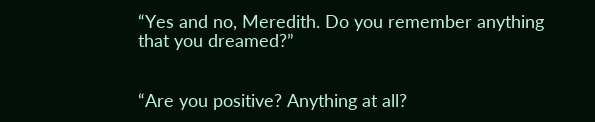“Yes and no, Meredith. Do you remember anything that you dreamed?”


“Are you positive? Anything at all?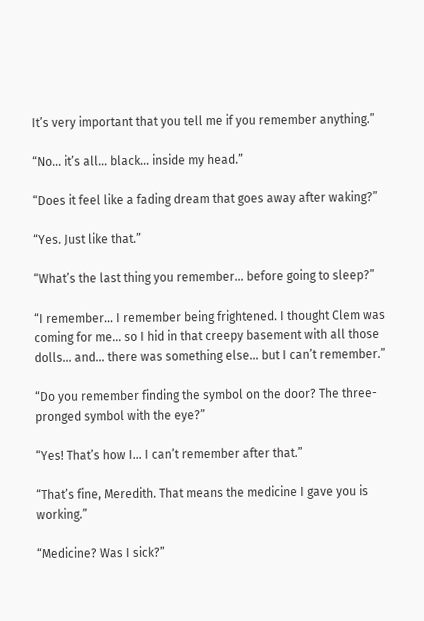It’s very important that you tell me if you remember anything.”

“No… it’s all… black… inside my head.”

“Does it feel like a fading dream that goes away after waking?”

“Yes. Just like that.”

“What’s the last thing you remember… before going to sleep?”

“I remember… I remember being frightened. I thought Clem was coming for me… so I hid in that creepy basement with all those dolls… and… there was something else… but I can’t remember.”

“Do you remember finding the symbol on the door? The three-pronged symbol with the eye?”

“Yes! That’s how I… I can’t remember after that.”

“That’s fine, Meredith. That means the medicine I gave you is working.”

“Medicine? Was I sick?”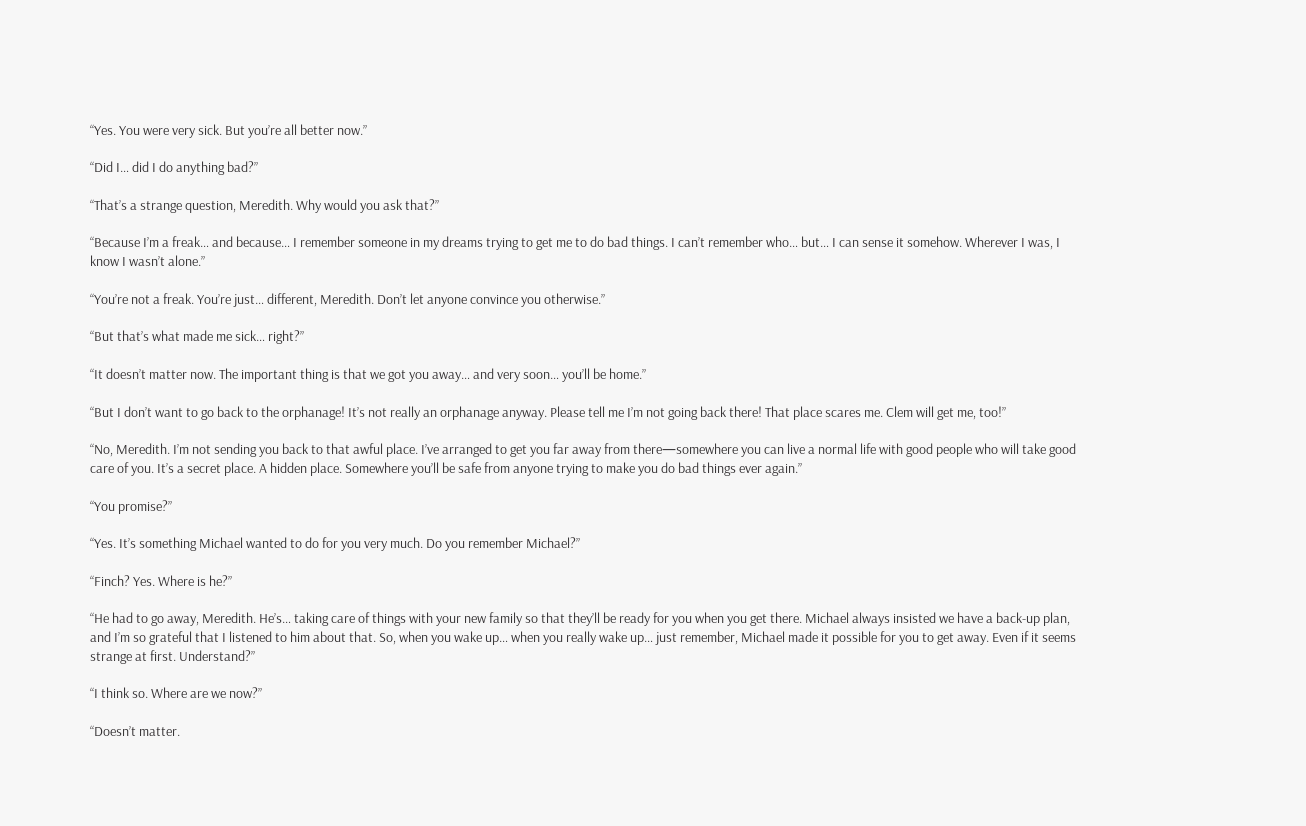“Yes. You were very sick. But you’re all better now.”

“Did I… did I do anything bad?”

“That’s a strange question, Meredith. Why would you ask that?”

“Because I’m a freak… and because… I remember someone in my dreams trying to get me to do bad things. I can’t remember who… but… I can sense it somehow. Wherever I was, I know I wasn’t alone.”

“You’re not a freak. You’re just… different, Meredith. Don’t let anyone convince you otherwise.”

“But that’s what made me sick… right?”

“It doesn’t matter now. The important thing is that we got you away… and very soon… you’ll be home.”

“But I don’t want to go back to the orphanage! It’s not really an orphanage anyway. Please tell me I’m not going back there! That place scares me. Clem will get me, too!”

“No, Meredith. I’m not sending you back to that awful place. I’ve arranged to get you far away from there—somewhere you can live a normal life with good people who will take good care of you. It’s a secret place. A hidden place. Somewhere you’ll be safe from anyone trying to make you do bad things ever again.”

“You promise?”

“Yes. It’s something Michael wanted to do for you very much. Do you remember Michael?”

“Finch? Yes. Where is he?”

“He had to go away, Meredith. He’s… taking care of things with your new family so that they’ll be ready for you when you get there. Michael always insisted we have a back-up plan, and I’m so grateful that I listened to him about that. So, when you wake up… when you really wake up… just remember, Michael made it possible for you to get away. Even if it seems strange at first. Understand?”

“I think so. Where are we now?”

“Doesn’t matter.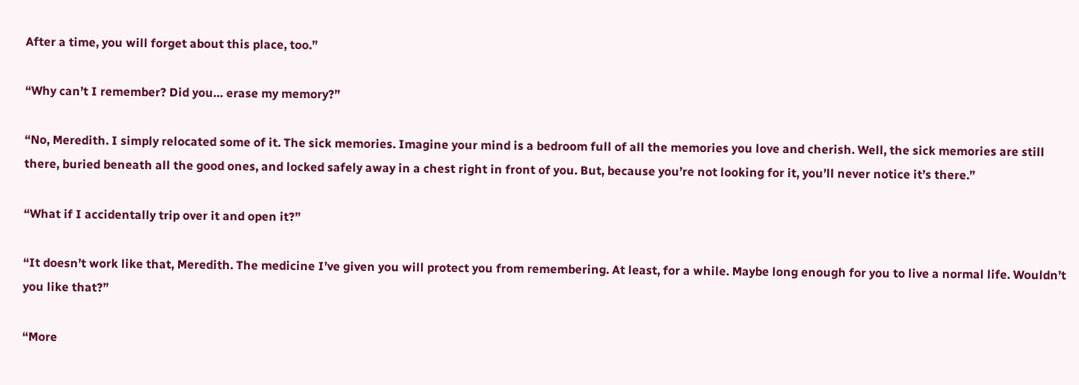After a time, you will forget about this place, too.”

“Why can’t I remember? Did you… erase my memory?”

“No, Meredith. I simply relocated some of it. The sick memories. Imagine your mind is a bedroom full of all the memories you love and cherish. Well, the sick memories are still there, buried beneath all the good ones, and locked safely away in a chest right in front of you. But, because you’re not looking for it, you’ll never notice it’s there.”

“What if I accidentally trip over it and open it?”

“It doesn’t work like that, Meredith. The medicine I’ve given you will protect you from remembering. At least, for a while. Maybe long enough for you to live a normal life. Wouldn’t you like that?”

“More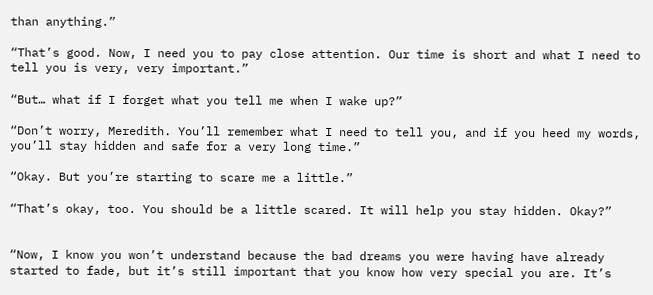than anything.”

“That’s good. Now, I need you to pay close attention. Our time is short and what I need to tell you is very, very important.”

“But… what if I forget what you tell me when I wake up?”

“Don’t worry, Meredith. You’ll remember what I need to tell you, and if you heed my words, you’ll stay hidden and safe for a very long time.”

“Okay. But you’re starting to scare me a little.”

“That’s okay, too. You should be a little scared. It will help you stay hidden. Okay?”


“Now, I know you won’t understand because the bad dreams you were having have already started to fade, but it’s still important that you know how very special you are. It’s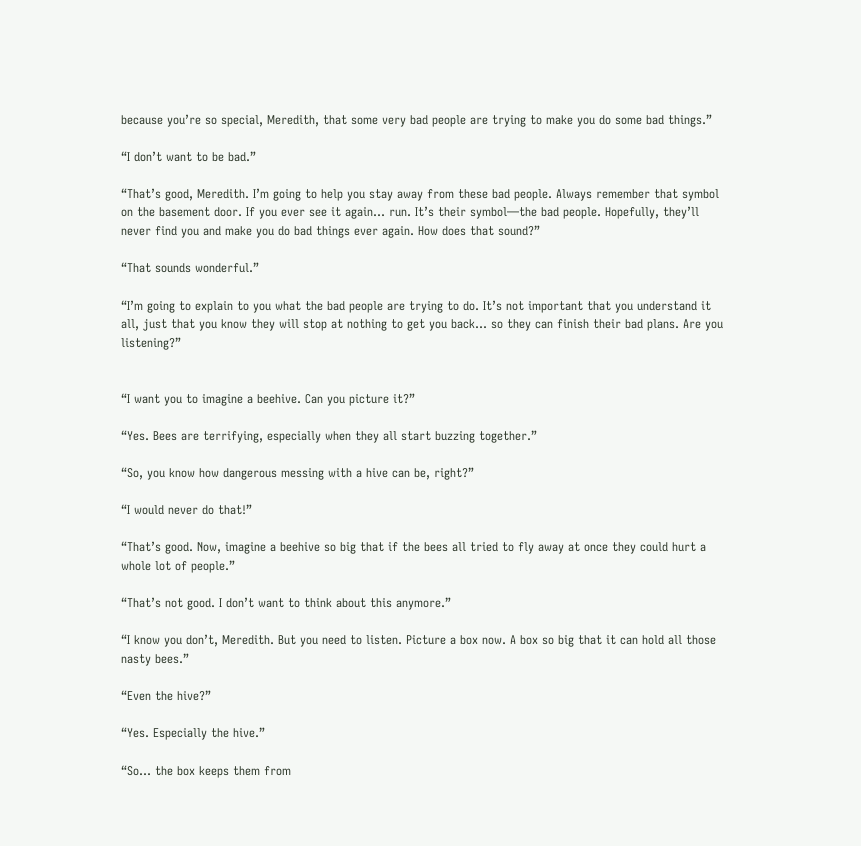because you’re so special, Meredith, that some very bad people are trying to make you do some bad things.”

“I don’t want to be bad.”

“That’s good, Meredith. I’m going to help you stay away from these bad people. Always remember that symbol on the basement door. If you ever see it again… run. It’s their symbol—the bad people. Hopefully, they’ll never find you and make you do bad things ever again. How does that sound?”

“That sounds wonderful.”

“I’m going to explain to you what the bad people are trying to do. It’s not important that you understand it all, just that you know they will stop at nothing to get you back… so they can finish their bad plans. Are you listening?”


“I want you to imagine a beehive. Can you picture it?”

“Yes. Bees are terrifying, especially when they all start buzzing together.”

“So, you know how dangerous messing with a hive can be, right?”

“I would never do that!”

“That’s good. Now, imagine a beehive so big that if the bees all tried to fly away at once they could hurt a whole lot of people.”

“That’s not good. I don’t want to think about this anymore.”

“I know you don’t, Meredith. But you need to listen. Picture a box now. A box so big that it can hold all those nasty bees.”

“Even the hive?”

“Yes. Especially the hive.”

“So… the box keeps them from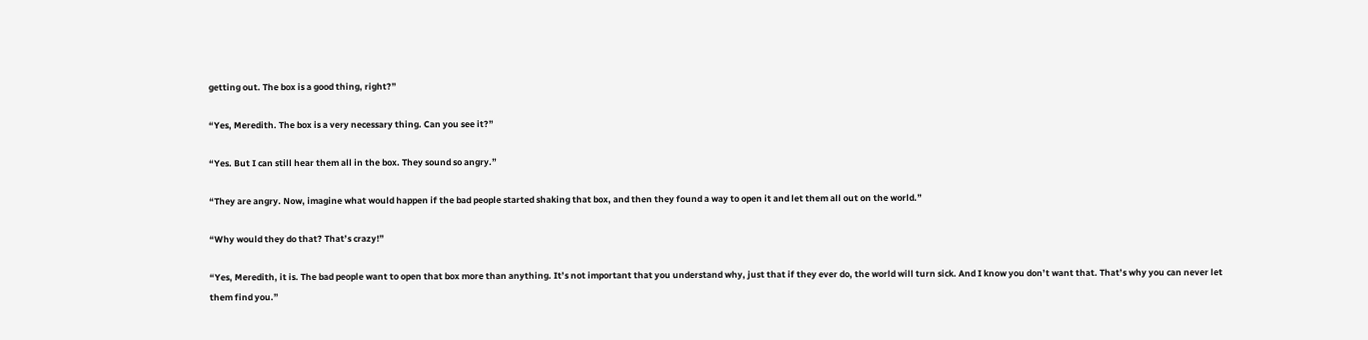getting out. The box is a good thing, right?”

“Yes, Meredith. The box is a very necessary thing. Can you see it?”

“Yes. But I can still hear them all in the box. They sound so angry.”

“They are angry. Now, imagine what would happen if the bad people started shaking that box, and then they found a way to open it and let them all out on the world.”

“Why would they do that? That’s crazy!”

“Yes, Meredith, it is. The bad people want to open that box more than anything. It’s not important that you understand why, just that if they ever do, the world will turn sick. And I know you don’t want that. That’s why you can never let them find you.”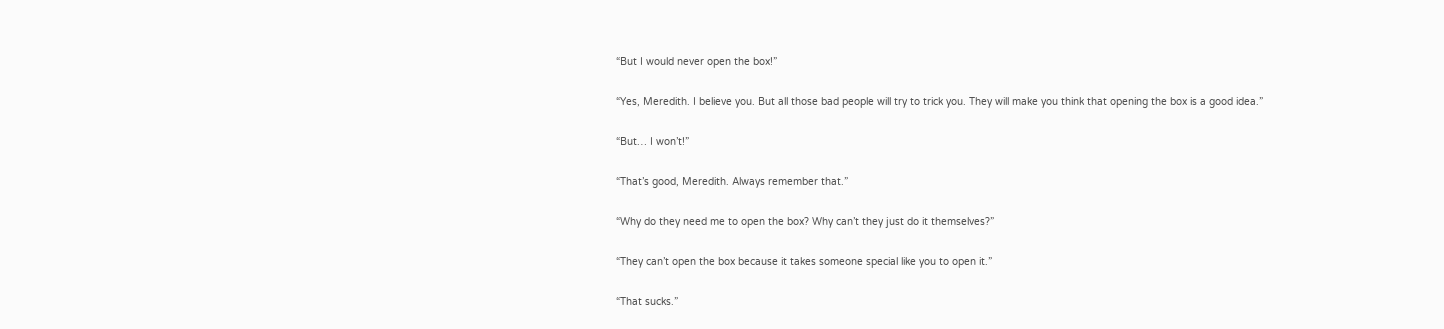“But I would never open the box!”

“Yes, Meredith. I believe you. But all those bad people will try to trick you. They will make you think that opening the box is a good idea.”

“But… I won’t!”

“That’s good, Meredith. Always remember that.”

“Why do they need me to open the box? Why can’t they just do it themselves?”

“They can’t open the box because it takes someone special like you to open it.”

“That sucks.”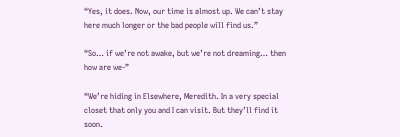“Yes, it does. Now, our time is almost up. We can’t stay here much longer or the bad people will find us.”

“So… if we’re not awake, but we’re not dreaming… then how are we-”

“We’re hiding in Elsewhere, Meredith. In a very special closet that only you and I can visit. But they’ll find it soon.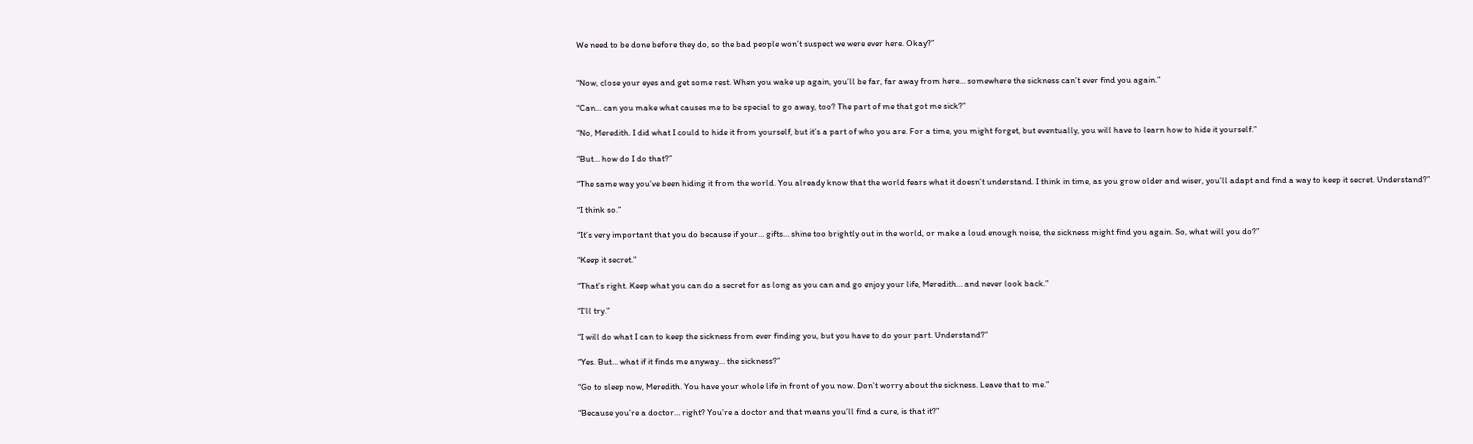We need to be done before they do, so the bad people won’t suspect we were ever here. Okay?”


“Now, close your eyes and get some rest. When you wake up again, you’ll be far, far away from here… somewhere the sickness can’t ever find you again.”

“Can… can you make what causes me to be special to go away, too? The part of me that got me sick?”

“No, Meredith. I did what I could to hide it from yourself, but it’s a part of who you are. For a time, you might forget, but eventually, you will have to learn how to hide it yourself.”

“But… how do I do that?”

“The same way you’ve been hiding it from the world. You already know that the world fears what it doesn’t understand. I think in time, as you grow older and wiser, you’ll adapt and find a way to keep it secret. Understand?”

“I think so.”

“It’s very important that you do because if your… gifts… shine too brightly out in the world, or make a loud enough noise, the sickness might find you again. So, what will you do?”

“Keep it secret.”

“That’s right. Keep what you can do a secret for as long as you can and go enjoy your life, Meredith… and never look back.”

“I’ll try.”

“I will do what I can to keep the sickness from ever finding you, but you have to do your part. Understand?”

“Yes. But… what if it finds me anyway… the sickness?”

“Go to sleep now, Meredith. You have your whole life in front of you now. Don’t worry about the sickness. Leave that to me.”

“Because you’re a doctor… right? You’re a doctor and that means you’ll find a cure, is that it?”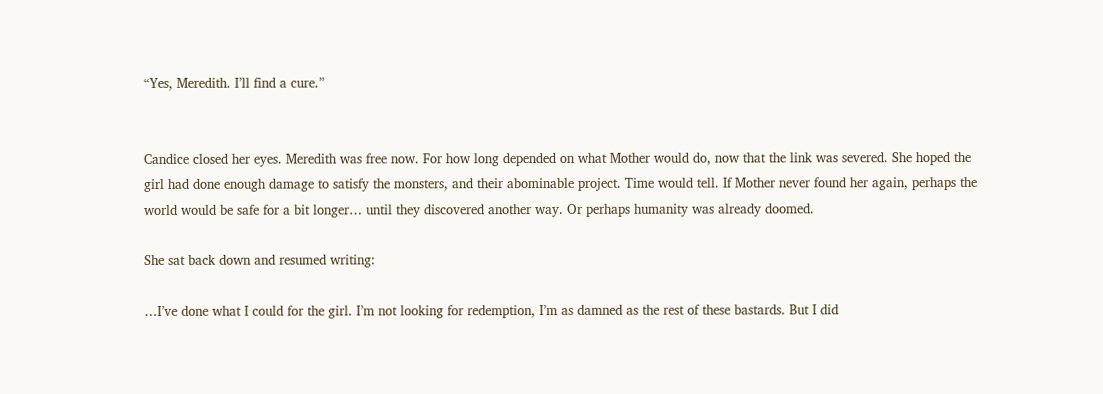“Yes, Meredith. I’ll find a cure.”


Candice closed her eyes. Meredith was free now. For how long depended on what Mother would do, now that the link was severed. She hoped the girl had done enough damage to satisfy the monsters, and their abominable project. Time would tell. If Mother never found her again, perhaps the world would be safe for a bit longer… until they discovered another way. Or perhaps humanity was already doomed.

She sat back down and resumed writing:

…I’ve done what I could for the girl. I’m not looking for redemption, I’m as damned as the rest of these bastards. But I did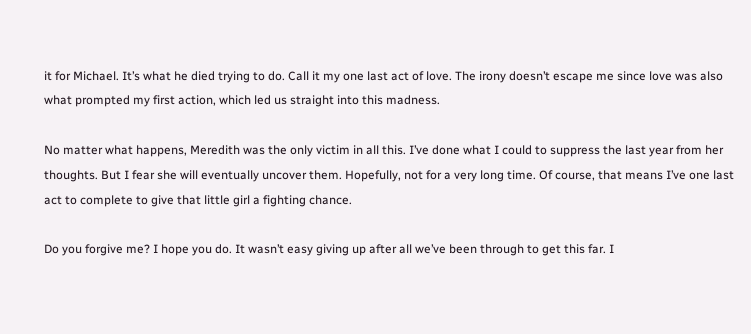it for Michael. It’s what he died trying to do. Call it my one last act of love. The irony doesn’t escape me since love was also what prompted my first action, which led us straight into this madness.

No matter what happens, Meredith was the only victim in all this. I’ve done what I could to suppress the last year from her thoughts. But I fear she will eventually uncover them. Hopefully, not for a very long time. Of course, that means I’ve one last act to complete to give that little girl a fighting chance.

Do you forgive me? I hope you do. It wasn’t easy giving up after all we’ve been through to get this far. I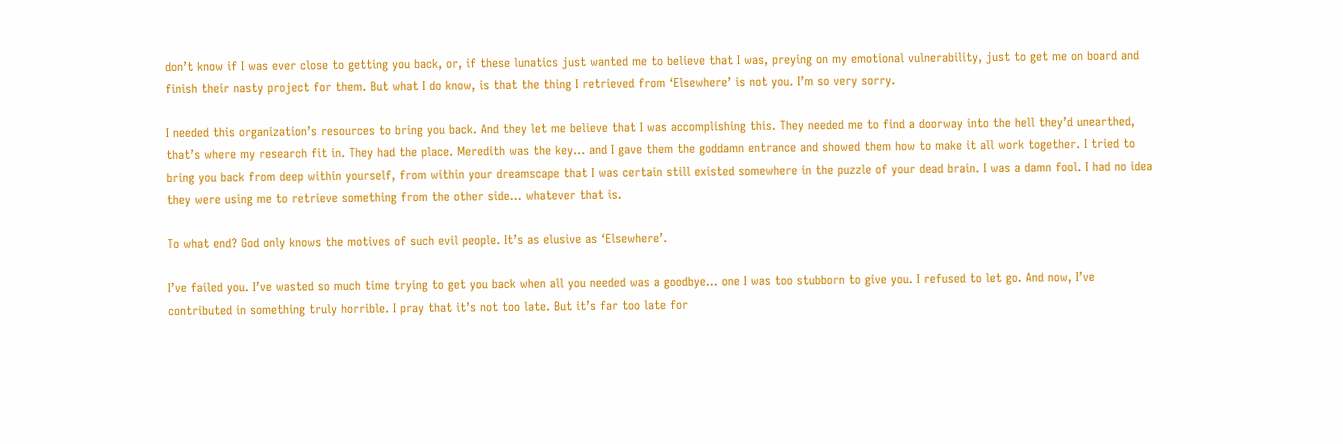don’t know if I was ever close to getting you back, or, if these lunatics just wanted me to believe that I was, preying on my emotional vulnerability, just to get me on board and finish their nasty project for them. But what I do know, is that the thing I retrieved from ‘Elsewhere’ is not you. I’m so very sorry.

I needed this organization’s resources to bring you back. And they let me believe that I was accomplishing this. They needed me to find a doorway into the hell they’d unearthed, that’s where my research fit in. They had the place. Meredith was the key… and I gave them the goddamn entrance and showed them how to make it all work together. I tried to bring you back from deep within yourself, from within your dreamscape that I was certain still existed somewhere in the puzzle of your dead brain. I was a damn fool. I had no idea they were using me to retrieve something from the other side… whatever that is.

To what end? God only knows the motives of such evil people. It’s as elusive as ‘Elsewhere’.

I’ve failed you. I’ve wasted so much time trying to get you back when all you needed was a goodbye… one I was too stubborn to give you. I refused to let go. And now, I’ve contributed in something truly horrible. I pray that it’s not too late. But it’s far too late for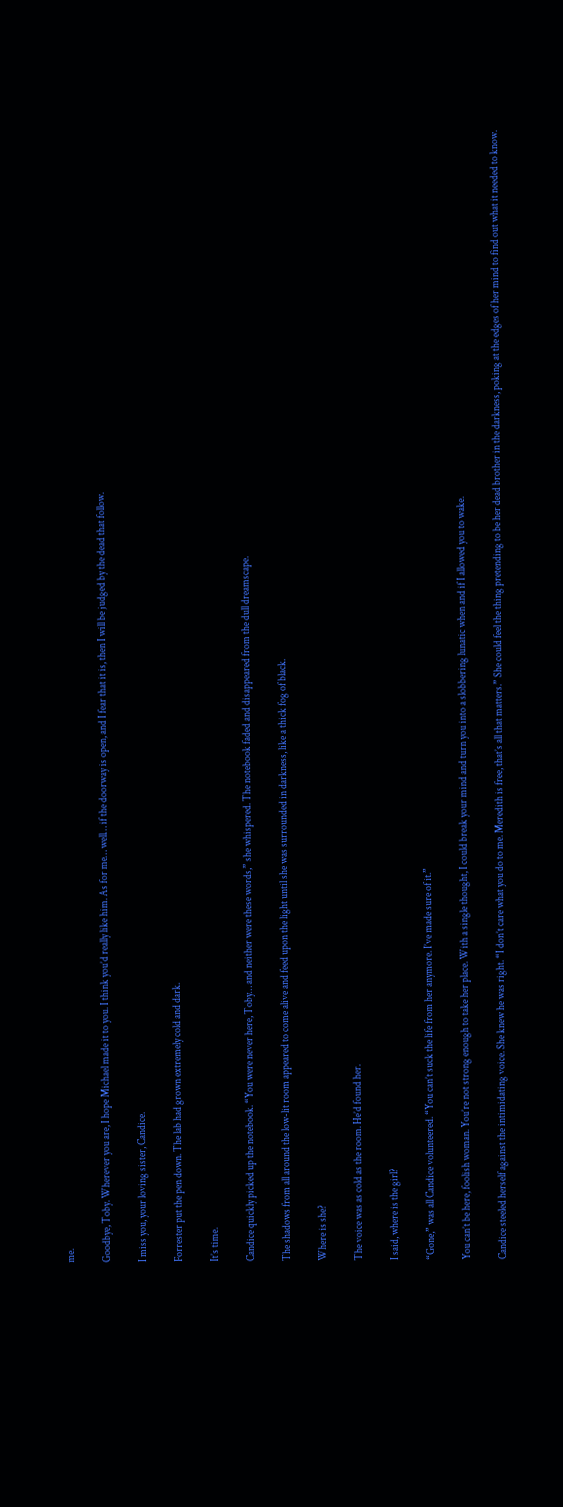me.

Goodbye, Toby. Wherever you are, I hope Michael made it to you. I think you’d really like him. As for me… well… if the doorway is open, and I fear that it is, then I will be judged by the dead that follow.

I miss you, your loving sister, Candice.

Forrester put the pen down. The lab had grown extremely cold and dark.

It’s time.

Candice quickly picked up the notebook. “You were never here, Toby… and neither were these words,” she whispered. The notebook faded and disappeared from the dull dreamscape.

The shadows from all around the low-lit room appeared to come alive and feed upon the light until she was surrounded in darkness, like a thick fog of black.

Where is she?

The voice was as cold as the room. He’d found her.

I said, where is the girl?

“Gone,” was all Candice volunteered. “You can’t suck the life from her anymore. I’ve made sure of it.”

You can’t be here, foolish woman. You’re not strong enough to take her place. With a single thought, I could break your mind and turn you into a slobbering lunatic when and if I allowed you to wake.

Candice steeled herself against the intimidating voice. She knew he was right. “I don’t care what you do to me. Meredith is free, that’s all that matters.” She could feel the thing pretending to be her dead brother in the darkness, poking at the edges of her mind to find out what it needed to know.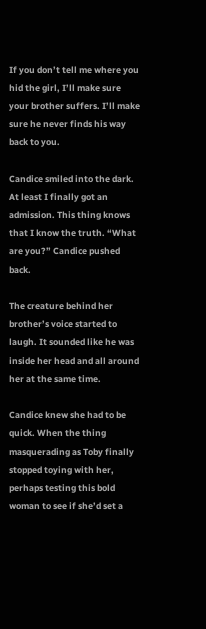If you don’t tell me where you hid the girl, I’ll make sure your brother suffers. I’ll make sure he never finds his way back to you.

Candice smiled into the dark. At least I finally got an admission. This thing knows that I know the truth. “What are you?” Candice pushed back.

The creature behind her brother’s voice started to laugh. It sounded like he was inside her head and all around her at the same time.

Candice knew she had to be quick. When the thing masquerading as Toby finally stopped toying with her, perhaps testing this bold woman to see if she’d set a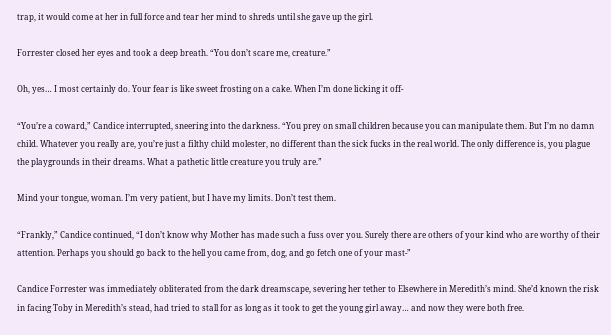trap, it would come at her in full force and tear her mind to shreds until she gave up the girl.

Forrester closed her eyes and took a deep breath. “You don’t scare me, creature.”

Oh, yes… I most certainly do. Your fear is like sweet frosting on a cake. When I’m done licking it off-

“You’re a coward,” Candice interrupted, sneering into the darkness. “You prey on small children because you can manipulate them. But I’m no damn child. Whatever you really are, you’re just a filthy child molester, no different than the sick fucks in the real world. The only difference is, you plague the playgrounds in their dreams. What a pathetic little creature you truly are.”

Mind your tongue, woman. I’m very patient, but I have my limits. Don’t test them.

“Frankly,” Candice continued, “I don’t know why Mother has made such a fuss over you. Surely there are others of your kind who are worthy of their attention. Perhaps you should go back to the hell you came from, dog, and go fetch one of your mast-”

Candice Forrester was immediately obliterated from the dark dreamscape, severing her tether to Elsewhere in Meredith’s mind. She’d known the risk in facing Toby in Meredith’s stead, had tried to stall for as long as it took to get the young girl away… and now they were both free.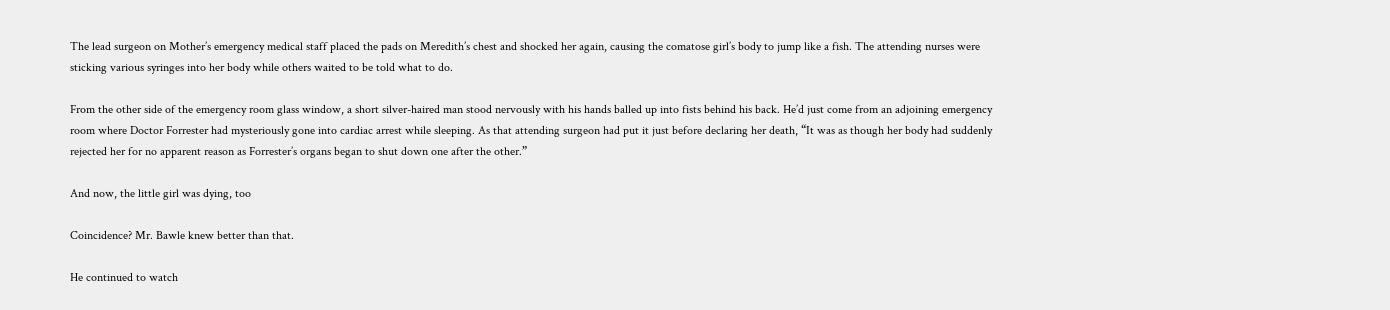The lead surgeon on Mother’s emergency medical staff placed the pads on Meredith’s chest and shocked her again, causing the comatose girl’s body to jump like a fish. The attending nurses were sticking various syringes into her body while others waited to be told what to do.

From the other side of the emergency room glass window, a short silver-haired man stood nervously with his hands balled up into fists behind his back. He’d just come from an adjoining emergency room where Doctor Forrester had mysteriously gone into cardiac arrest while sleeping. As that attending surgeon had put it just before declaring her death, “It was as though her body had suddenly rejected her for no apparent reason as Forrester’s organs began to shut down one after the other.”

And now, the little girl was dying, too

Coincidence? Mr. Bawle knew better than that.

He continued to watch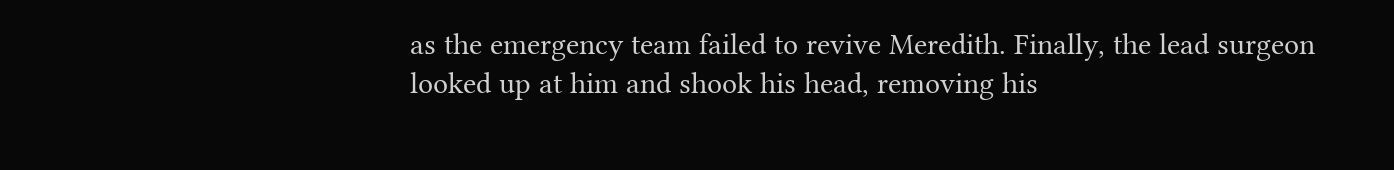as the emergency team failed to revive Meredith. Finally, the lead surgeon looked up at him and shook his head, removing his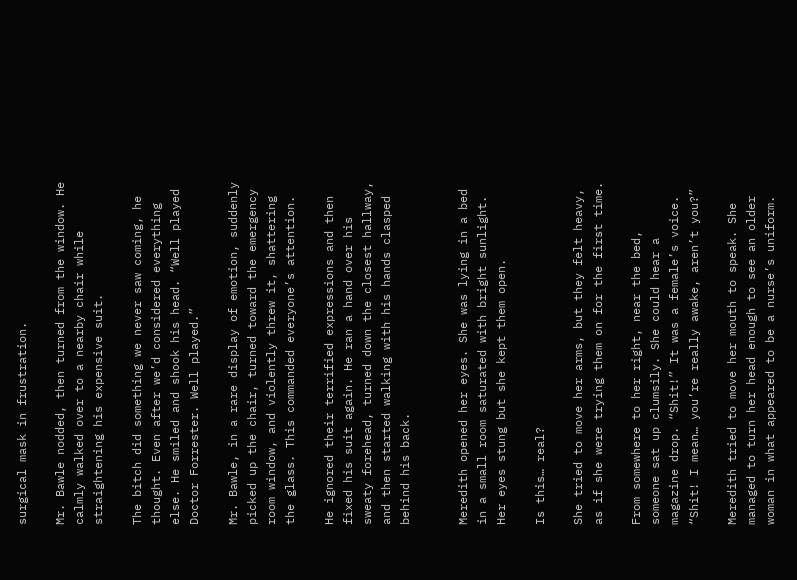surgical mask in frustration.

Mr. Bawle nodded, then turned from the window. He calmly walked over to a nearby chair while straightening his expensive suit.

The bitch did something we never saw coming, he thought. Even after we’d considered everything else. He smiled and shook his head. “Well played Doctor Forrester. Well played.”

Mr. Bawle, in a rare display of emotion, suddenly picked up the chair, turned toward the emergency room window, and violently threw it, shattering the glass. This commanded everyone’s attention.

He ignored their terrified expressions and then fixed his suit again. He ran a hand over his sweaty forehead, turned down the closest hallway, and then started walking with his hands clasped behind his back.


Meredith opened her eyes. She was lying in a bed in a small room saturated with bright sunlight. Her eyes stung but she kept them open.

Is this… real?

She tried to move her arms, but they felt heavy, as if she were trying them on for the first time.

From somewhere to her right, near the bed, someone sat up clumsily. She could hear a magazine drop. “Shit!” It was a female’s voice. “Shit! I mean… you’re really awake, aren’t you?”

Meredith tried to move her mouth to speak. She managed to turn her head enough to see an older woman in what appeared to be a nurse’s uniform.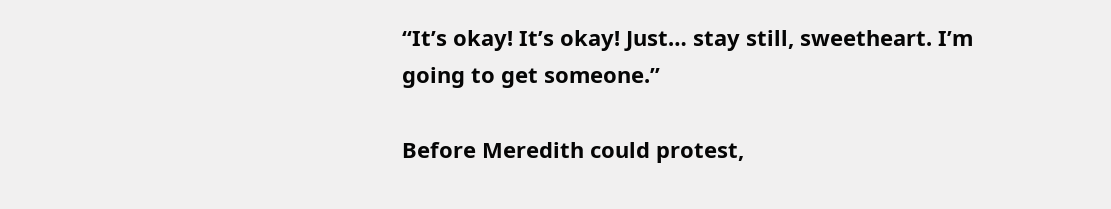“It’s okay! It’s okay! Just… stay still, sweetheart. I’m going to get someone.”

Before Meredith could protest,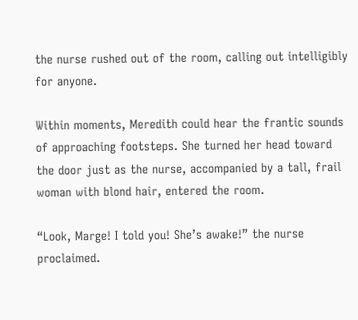the nurse rushed out of the room, calling out intelligibly for anyone.

Within moments, Meredith could hear the frantic sounds of approaching footsteps. She turned her head toward the door just as the nurse, accompanied by a tall, frail woman with blond hair, entered the room.

“Look, Marge! I told you! She’s awake!” the nurse proclaimed.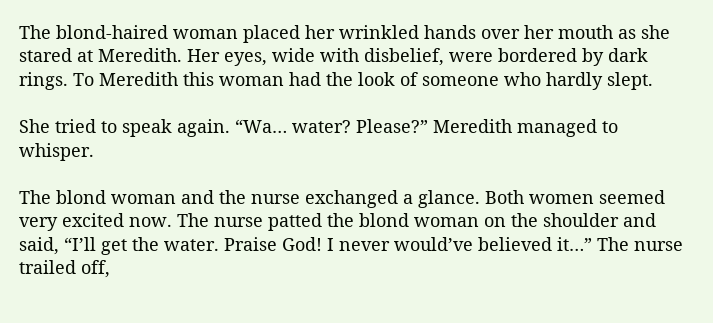The blond-haired woman placed her wrinkled hands over her mouth as she stared at Meredith. Her eyes, wide with disbelief, were bordered by dark rings. To Meredith this woman had the look of someone who hardly slept.

She tried to speak again. “Wa… water? Please?” Meredith managed to whisper.

The blond woman and the nurse exchanged a glance. Both women seemed very excited now. The nurse patted the blond woman on the shoulder and said, “I’ll get the water. Praise God! I never would’ve believed it…” The nurse trailed off,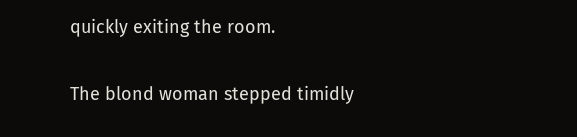quickly exiting the room.

The blond woman stepped timidly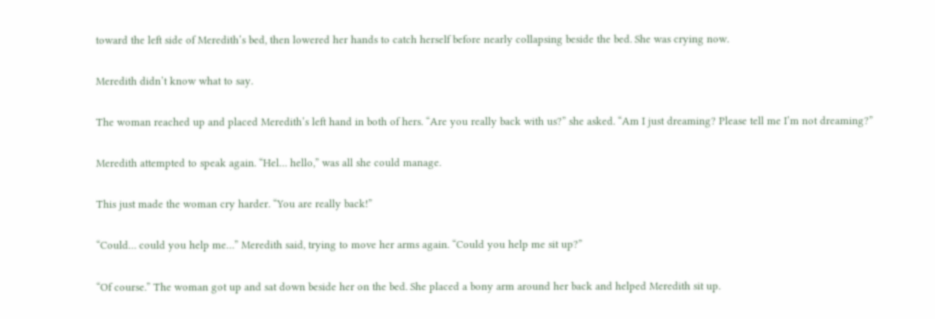toward the left side of Meredith’s bed, then lowered her hands to catch herself before nearly collapsing beside the bed. She was crying now.

Meredith didn’t know what to say.

The woman reached up and placed Meredith’s left hand in both of hers. “Are you really back with us?” she asked. “Am I just dreaming? Please tell me I’m not dreaming?”

Meredith attempted to speak again. “Hel… hello,” was all she could manage.

This just made the woman cry harder. “You are really back!”

“Could… could you help me…” Meredith said, trying to move her arms again. “Could you help me sit up?”

“Of course.” The woman got up and sat down beside her on the bed. She placed a bony arm around her back and helped Meredith sit up.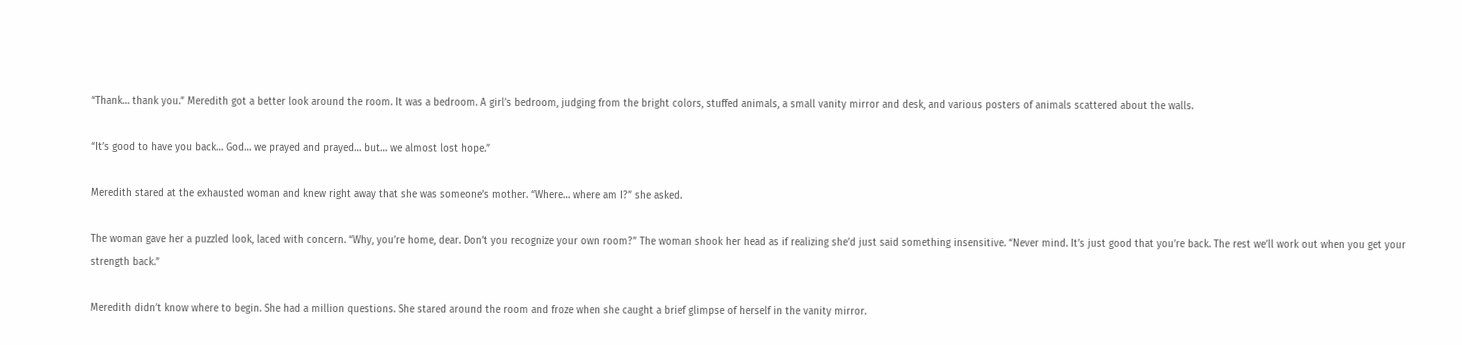“Thank… thank you.” Meredith got a better look around the room. It was a bedroom. A girl’s bedroom, judging from the bright colors, stuffed animals, a small vanity mirror and desk, and various posters of animals scattered about the walls.

“It’s good to have you back… God… we prayed and prayed… but… we almost lost hope.”

Meredith stared at the exhausted woman and knew right away that she was someone’s mother. “Where… where am I?” she asked.

The woman gave her a puzzled look, laced with concern. “Why, you’re home, dear. Don’t you recognize your own room?” The woman shook her head as if realizing she’d just said something insensitive. “Never mind. It’s just good that you’re back. The rest we’ll work out when you get your strength back.”

Meredith didn’t know where to begin. She had a million questions. She stared around the room and froze when she caught a brief glimpse of herself in the vanity mirror.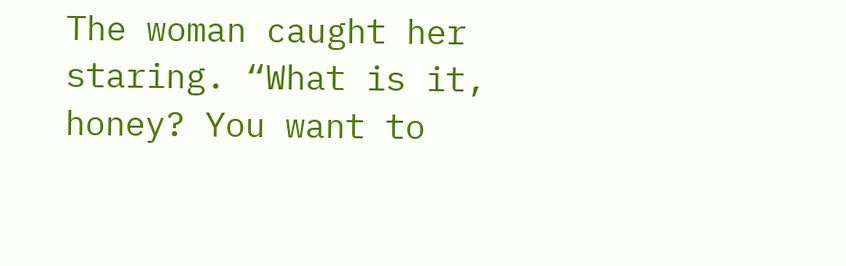The woman caught her staring. “What is it, honey? You want to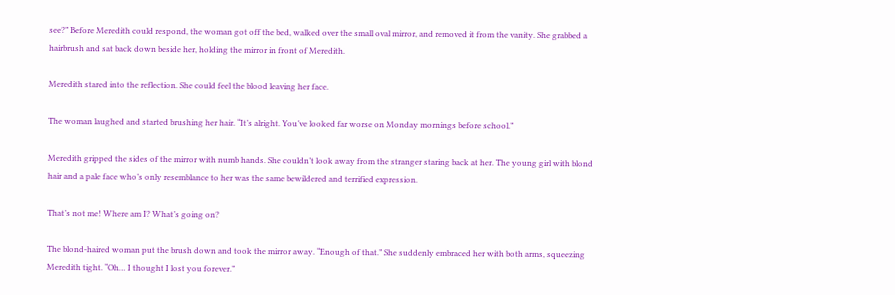see?” Before Meredith could respond, the woman got off the bed, walked over the small oval mirror, and removed it from the vanity. She grabbed a hairbrush and sat back down beside her, holding the mirror in front of Meredith.

Meredith stared into the reflection. She could feel the blood leaving her face.

The woman laughed and started brushing her hair. “It’s alright. You’ve looked far worse on Monday mornings before school.”

Meredith gripped the sides of the mirror with numb hands. She couldn’t look away from the stranger staring back at her. The young girl with blond hair and a pale face who’s only resemblance to her was the same bewildered and terrified expression.

That’s not me! Where am I? What’s going on?

The blond-haired woman put the brush down and took the mirror away. “Enough of that.” She suddenly embraced her with both arms, squeezing Meredith tight. “Oh… I thought I lost you forever.”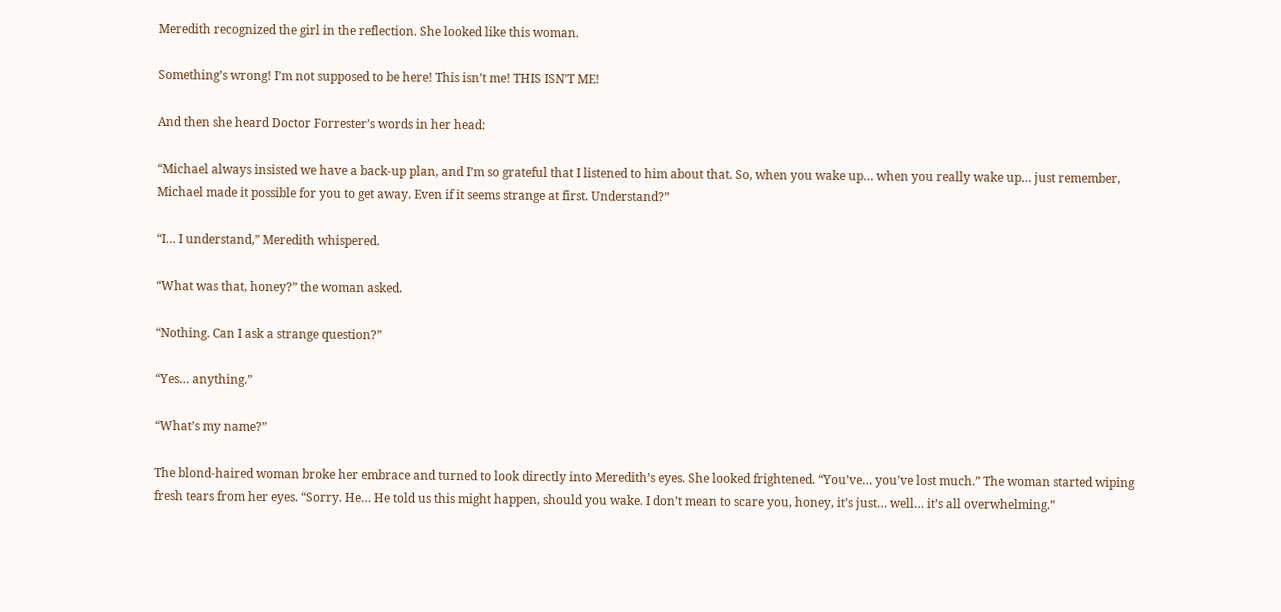Meredith recognized the girl in the reflection. She looked like this woman.

Something’s wrong! I’m not supposed to be here! This isn’t me! THIS ISN’T ME!

And then she heard Doctor Forrester’s words in her head:

“Michael always insisted we have a back-up plan, and I’m so grateful that I listened to him about that. So, when you wake up… when you really wake up… just remember, Michael made it possible for you to get away. Even if it seems strange at first. Understand?”

“I… I understand,” Meredith whispered.

“What was that, honey?” the woman asked.

“Nothing. Can I ask a strange question?”

“Yes… anything.”

“What’s my name?”

The blond-haired woman broke her embrace and turned to look directly into Meredith’s eyes. She looked frightened. “You’ve… you’ve lost much.” The woman started wiping fresh tears from her eyes. “Sorry. He… He told us this might happen, should you wake. I don’t mean to scare you, honey, it’s just… well… it’s all overwhelming.”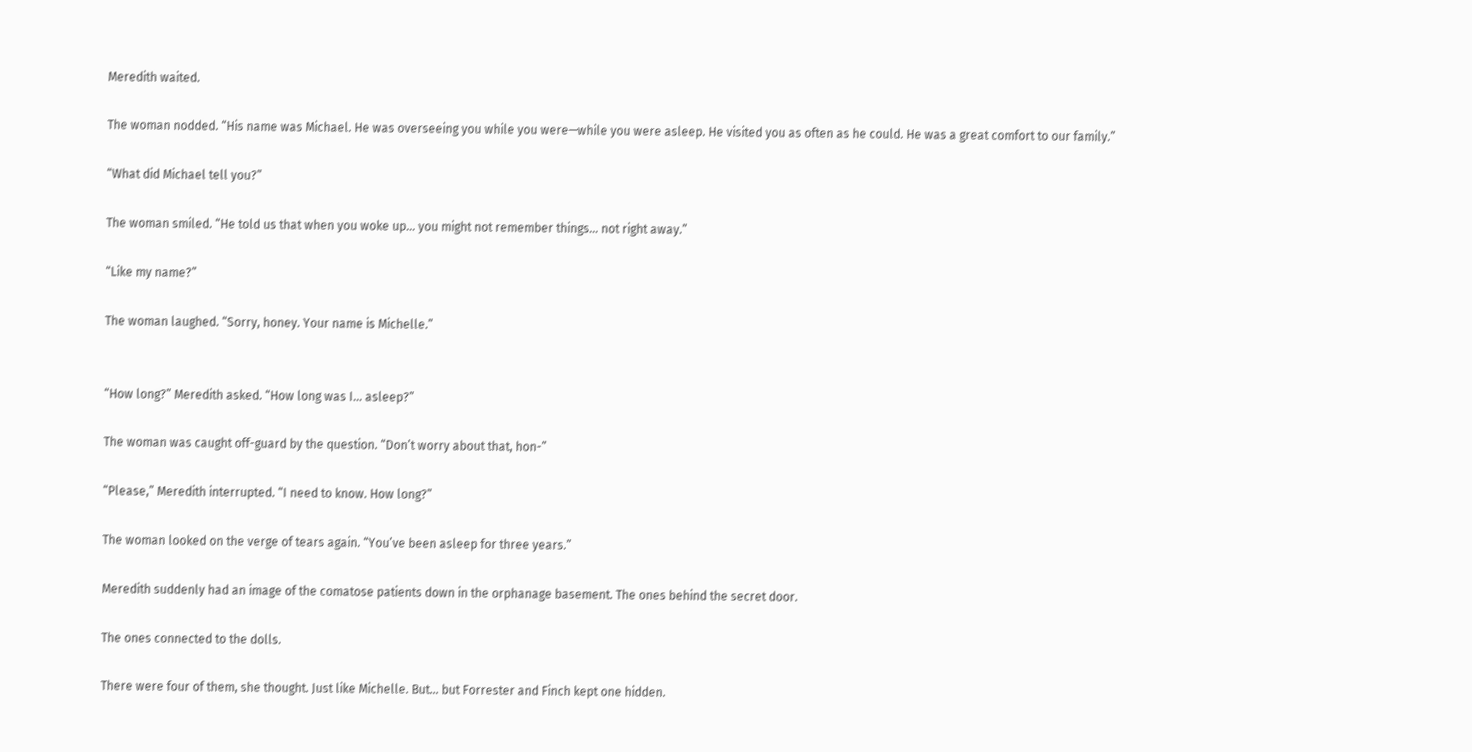Meredith waited.

The woman nodded. “His name was Michael. He was overseeing you while you were—while you were asleep. He visited you as often as he could. He was a great comfort to our family.”

“What did Michael tell you?”

The woman smiled. “He told us that when you woke up… you might not remember things… not right away.”

“Like my name?”

The woman laughed. “Sorry, honey. Your name is Michelle.”


“How long?” Meredith asked. “How long was I… asleep?”

The woman was caught off-guard by the question. “Don’t worry about that, hon-”

“Please,” Meredith interrupted. “I need to know. How long?”

The woman looked on the verge of tears again. “You’ve been asleep for three years.”

Meredith suddenly had an image of the comatose patients down in the orphanage basement. The ones behind the secret door.

The ones connected to the dolls.

There were four of them, she thought. Just like Michelle. But… but Forrester and Finch kept one hidden.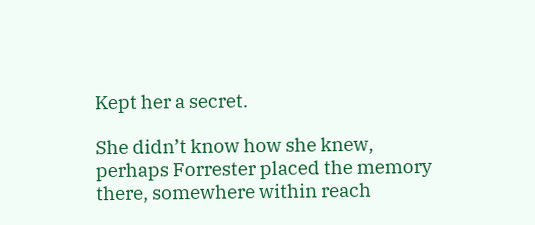Kept her a secret.

She didn’t know how she knew, perhaps Forrester placed the memory there, somewhere within reach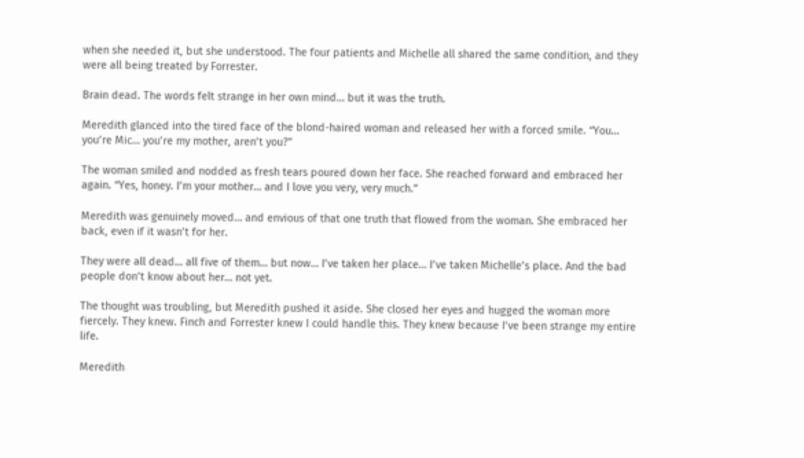when she needed it, but she understood. The four patients and Michelle all shared the same condition, and they were all being treated by Forrester.

Brain dead. The words felt strange in her own mind… but it was the truth.

Meredith glanced into the tired face of the blond-haired woman and released her with a forced smile. “You… you’re Mic… you’re my mother, aren’t you?”

The woman smiled and nodded as fresh tears poured down her face. She reached forward and embraced her again. “Yes, honey. I’m your mother… and I love you very, very much.”

Meredith was genuinely moved… and envious of that one truth that flowed from the woman. She embraced her back, even if it wasn’t for her.

They were all dead… all five of them… but now… I’ve taken her place… I’ve taken Michelle’s place. And the bad people don’t know about her… not yet.

The thought was troubling, but Meredith pushed it aside. She closed her eyes and hugged the woman more fiercely. They knew. Finch and Forrester knew I could handle this. They knew because I’ve been strange my entire life.

Meredith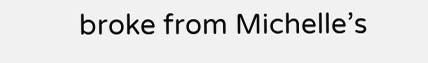broke from Michelle’s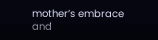mother’s embrace and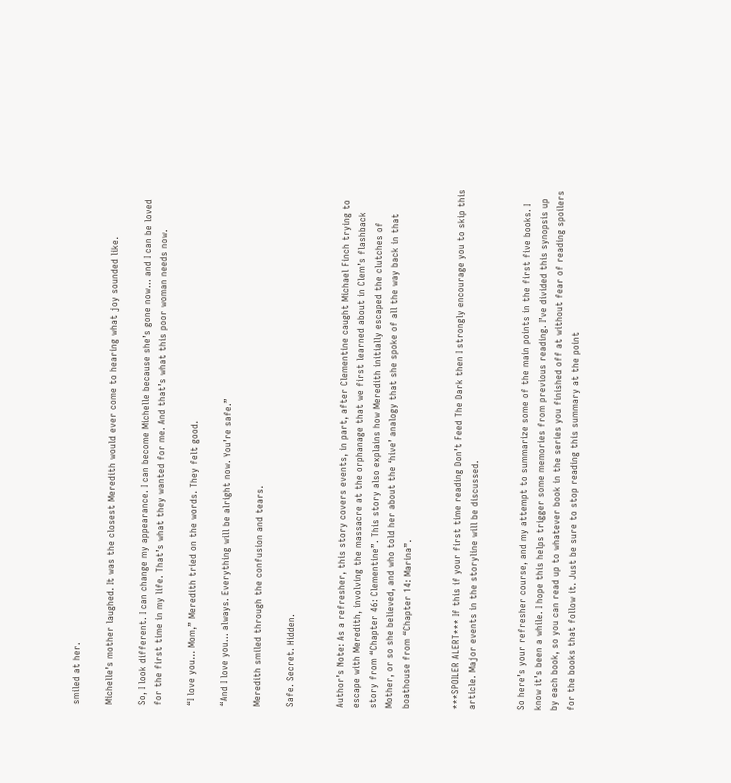smiled at her.

Michelle’s mother laughed. It was the closest Meredith would ever come to hearing what joy sounded like.

So, I look different. I can change my appearance. I can become Michelle because she’s gone now… and I can be loved for the first time in my life. That’s what they wanted for me. And that’s what this poor woman needs now.

“I love you… Mom,” Meredith tried on the words. They felt good.

“And I love you… always. Everything will be alright now. You’re safe.”

Meredith smiled through the confusion and tears.

Safe. Secret. Hidden.


Author’s Note: As a refresher, this story covers events, in part, after Clementine caught Michael Finch trying to escape with Meredith, involving the massacre at the orphanage that we first learned about in Clem’s flashback story from “Chapter 46: Clementine”. This story also explains how Meredith initially escaped the clutches of Mother, or so she believed, and who told her about the ‘hive’ analogy that she spoke of all the way back in that boathouse from “Chapter 14: Marina”.


***SPOILER ALERT*** If this if your first time reading Don’t Feed The Dark then I strongly encourage you to skip this article. Major events in the storyline will be discussed.


So here’s your refresher course, and my attempt to summarize some of the main points in the first five books. I know it’s been a while. I hope this helps trigger some memories from previous reading. I’ve divided this synopsis up by each book, so you can read up to whatever book in the series you finished off at without fear of reading spoilers for the books that follow it. Just be sure to stop reading this summary at the point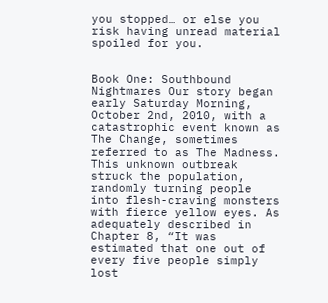you stopped… or else you risk having unread material spoiled for you.


Book One: Southbound Nightmares Our story began early Saturday Morning, October 2nd, 2010, with a catastrophic event known as The Change, sometimes referred to as The Madness. This unknown outbreak struck the population, randomly turning people into flesh-craving monsters with fierce yellow eyes. As adequately described in Chapter 8, “It was estimated that one out of every five people simply lost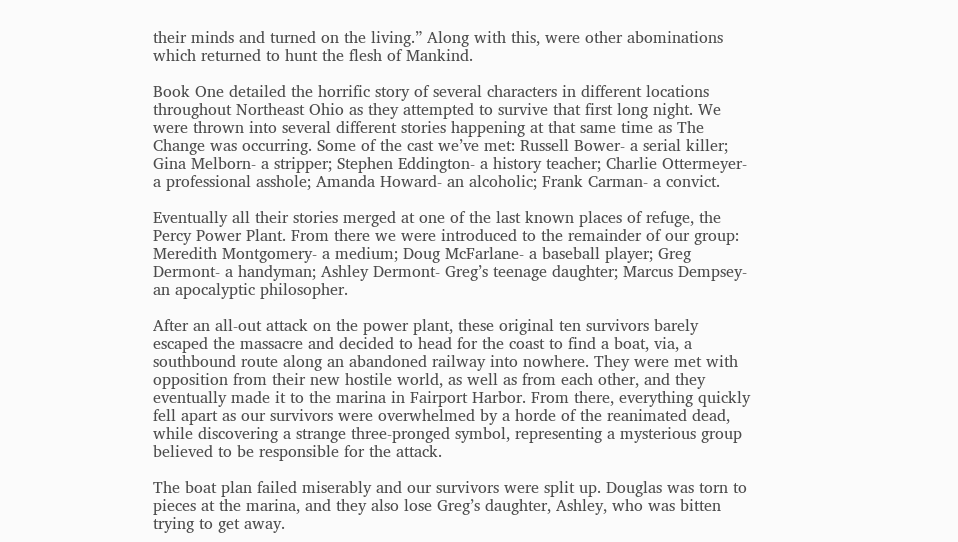their minds and turned on the living.” Along with this, were other abominations which returned to hunt the flesh of Mankind.

Book One detailed the horrific story of several characters in different locations throughout Northeast Ohio as they attempted to survive that first long night. We were thrown into several different stories happening at that same time as The Change was occurring. Some of the cast we’ve met: Russell Bower- a serial killer; Gina Melborn- a stripper; Stephen Eddington- a history teacher; Charlie Ottermeyer- a professional asshole; Amanda Howard- an alcoholic; Frank Carman- a convict.

Eventually all their stories merged at one of the last known places of refuge, the Percy Power Plant. From there we were introduced to the remainder of our group: Meredith Montgomery- a medium; Doug McFarlane- a baseball player; Greg Dermont- a handyman; Ashley Dermont- Greg’s teenage daughter; Marcus Dempsey- an apocalyptic philosopher.

After an all-out attack on the power plant, these original ten survivors barely escaped the massacre and decided to head for the coast to find a boat, via, a southbound route along an abandoned railway into nowhere. They were met with opposition from their new hostile world, as well as from each other, and they eventually made it to the marina in Fairport Harbor. From there, everything quickly fell apart as our survivors were overwhelmed by a horde of the reanimated dead, while discovering a strange three-pronged symbol, representing a mysterious group believed to be responsible for the attack.

The boat plan failed miserably and our survivors were split up. Douglas was torn to pieces at the marina, and they also lose Greg’s daughter, Ashley, who was bitten trying to get away.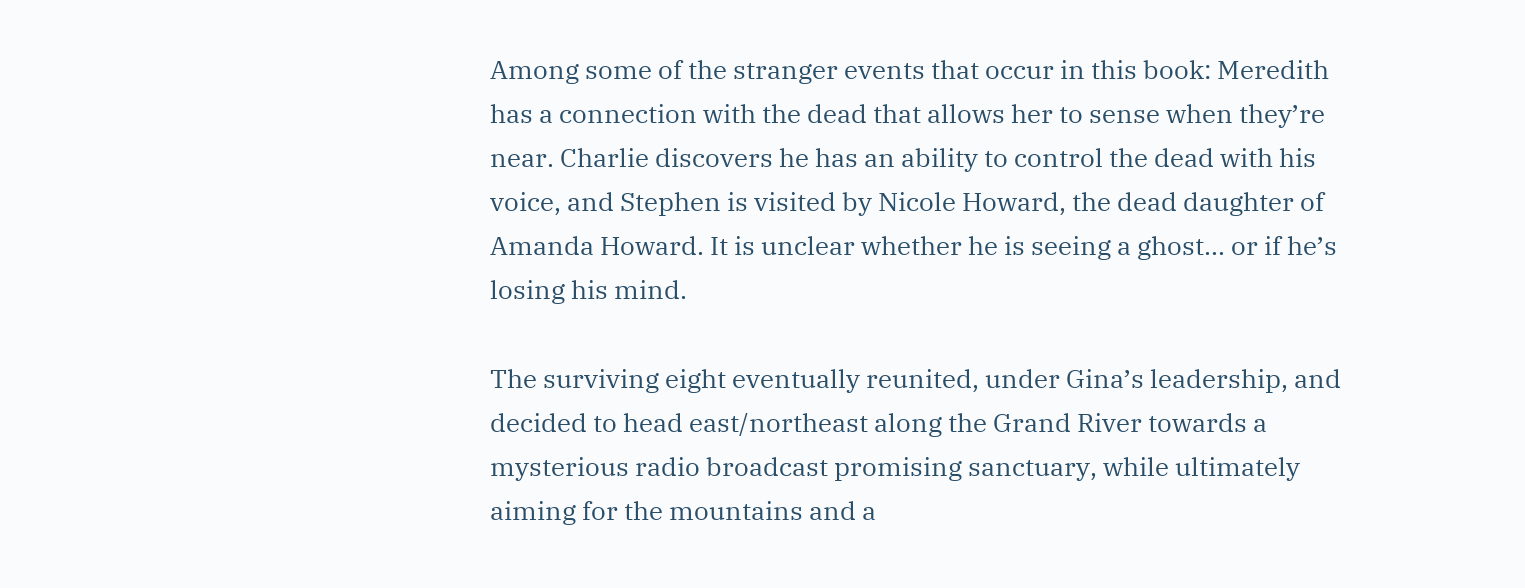Among some of the stranger events that occur in this book: Meredith has a connection with the dead that allows her to sense when they’re near. Charlie discovers he has an ability to control the dead with his voice, and Stephen is visited by Nicole Howard, the dead daughter of Amanda Howard. It is unclear whether he is seeing a ghost… or if he’s losing his mind.

The surviving eight eventually reunited, under Gina’s leadership, and decided to head east/northeast along the Grand River towards a mysterious radio broadcast promising sanctuary, while ultimately aiming for the mountains and a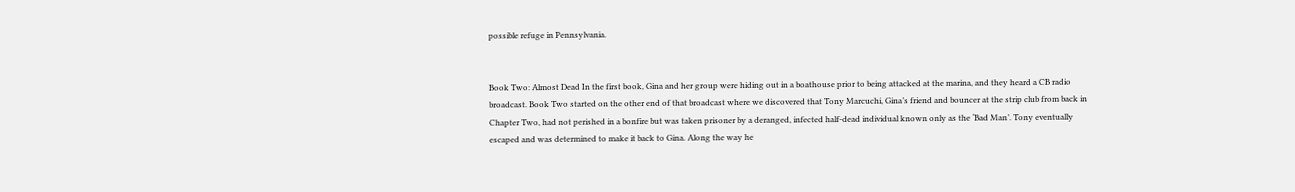possible refuge in Pennsylvania.


Book Two: Almost Dead In the first book, Gina and her group were hiding out in a boathouse prior to being attacked at the marina, and they heard a CB radio broadcast. Book Two started on the other end of that broadcast where we discovered that Tony Marcuchi, Gina’s friend and bouncer at the strip club from back in Chapter Two, had not perished in a bonfire but was taken prisoner by a deranged, infected half-dead individual known only as the ‘Bad Man’. Tony eventually escaped and was determined to make it back to Gina. Along the way he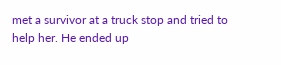met a survivor at a truck stop and tried to help her. He ended up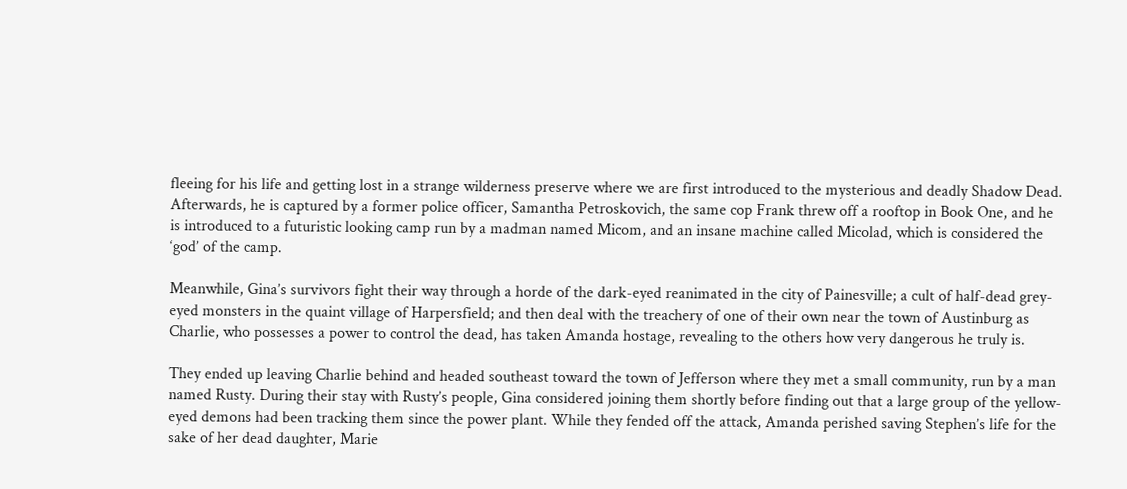fleeing for his life and getting lost in a strange wilderness preserve where we are first introduced to the mysterious and deadly Shadow Dead. Afterwards, he is captured by a former police officer, Samantha Petroskovich, the same cop Frank threw off a rooftop in Book One, and he is introduced to a futuristic looking camp run by a madman named Micom, and an insane machine called Micolad, which is considered the ‘god’ of the camp.

Meanwhile, Gina’s survivors fight their way through a horde of the dark-eyed reanimated in the city of Painesville; a cult of half-dead grey-eyed monsters in the quaint village of Harpersfield; and then deal with the treachery of one of their own near the town of Austinburg as Charlie, who possesses a power to control the dead, has taken Amanda hostage, revealing to the others how very dangerous he truly is.

They ended up leaving Charlie behind and headed southeast toward the town of Jefferson where they met a small community, run by a man named Rusty. During their stay with Rusty’s people, Gina considered joining them shortly before finding out that a large group of the yellow-eyed demons had been tracking them since the power plant. While they fended off the attack, Amanda perished saving Stephen’s life for the sake of her dead daughter, Marie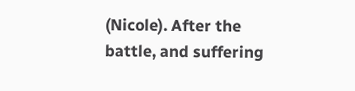(Nicole). After the battle, and suffering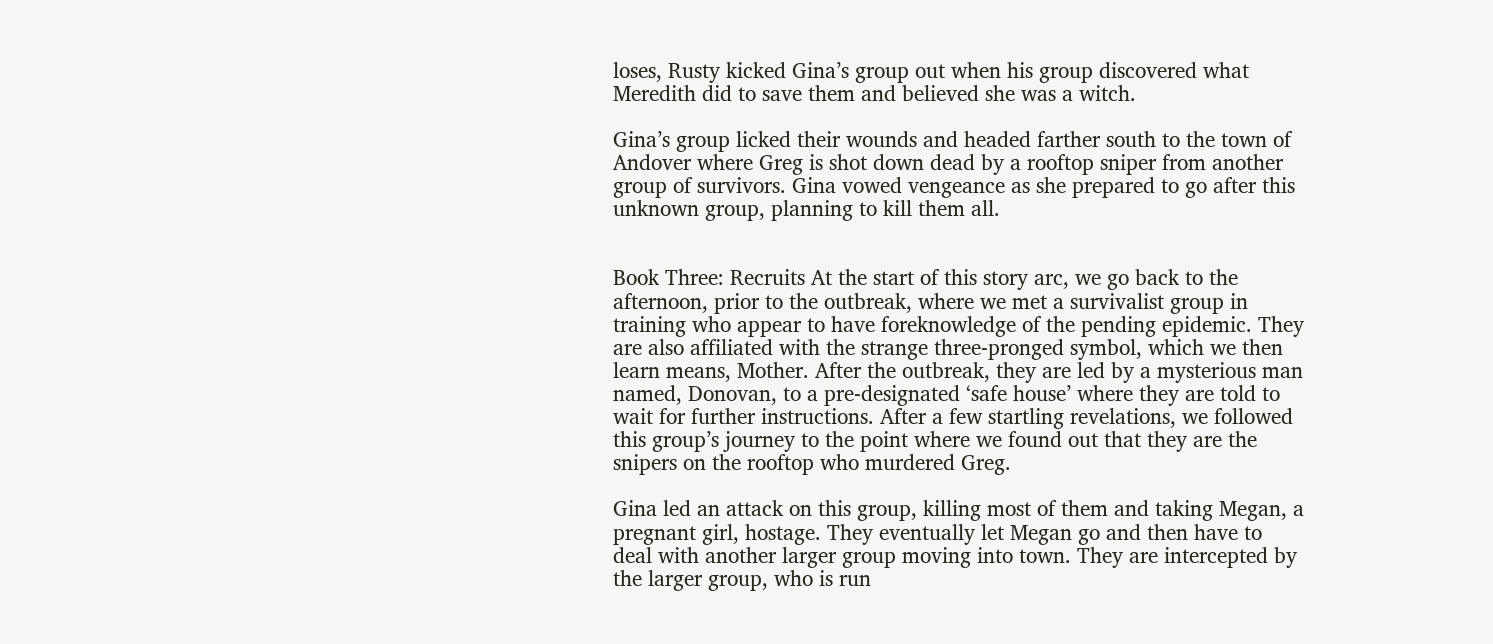loses, Rusty kicked Gina’s group out when his group discovered what Meredith did to save them and believed she was a witch.

Gina’s group licked their wounds and headed farther south to the town of Andover where Greg is shot down dead by a rooftop sniper from another group of survivors. Gina vowed vengeance as she prepared to go after this unknown group, planning to kill them all.


Book Three: Recruits At the start of this story arc, we go back to the afternoon, prior to the outbreak, where we met a survivalist group in training who appear to have foreknowledge of the pending epidemic. They are also affiliated with the strange three-pronged symbol, which we then learn means, Mother. After the outbreak, they are led by a mysterious man named, Donovan, to a pre-designated ‘safe house’ where they are told to wait for further instructions. After a few startling revelations, we followed this group’s journey to the point where we found out that they are the snipers on the rooftop who murdered Greg.

Gina led an attack on this group, killing most of them and taking Megan, a pregnant girl, hostage. They eventually let Megan go and then have to deal with another larger group moving into town. They are intercepted by the larger group, who is run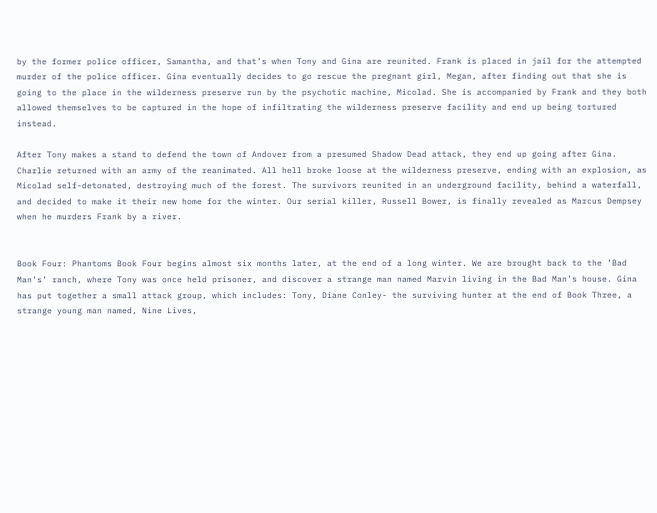by the former police officer, Samantha, and that’s when Tony and Gina are reunited. Frank is placed in jail for the attempted murder of the police officer. Gina eventually decides to go rescue the pregnant girl, Megan, after finding out that she is going to the place in the wilderness preserve run by the psychotic machine, Micolad. She is accompanied by Frank and they both allowed themselves to be captured in the hope of infiltrating the wilderness preserve facility and end up being tortured instead.

After Tony makes a stand to defend the town of Andover from a presumed Shadow Dead attack, they end up going after Gina. Charlie returned with an army of the reanimated. All hell broke loose at the wilderness preserve, ending with an explosion, as Micolad self-detonated, destroying much of the forest. The survivors reunited in an underground facility, behind a waterfall, and decided to make it their new home for the winter. Our serial killer, Russell Bower, is finally revealed as Marcus Dempsey when he murders Frank by a river.


Book Four: Phantoms Book Four begins almost six months later, at the end of a long winter. We are brought back to the ‘Bad Man’s’ ranch, where Tony was once held prisoner, and discover a strange man named Marvin living in the Bad Man’s house. Gina has put together a small attack group, which includes: Tony, Diane Conley- the surviving hunter at the end of Book Three, a strange young man named, Nine Lives,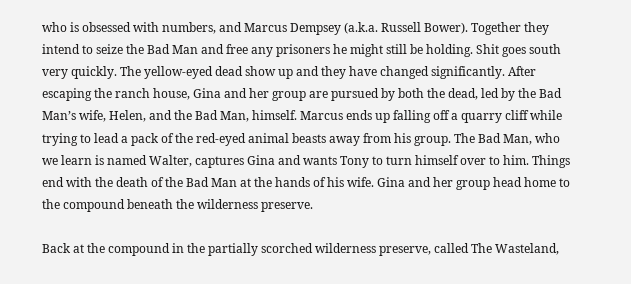who is obsessed with numbers, and Marcus Dempsey (a.k.a. Russell Bower). Together they intend to seize the Bad Man and free any prisoners he might still be holding. Shit goes south very quickly. The yellow-eyed dead show up and they have changed significantly. After escaping the ranch house, Gina and her group are pursued by both the dead, led by the Bad Man’s wife, Helen, and the Bad Man, himself. Marcus ends up falling off a quarry cliff while trying to lead a pack of the red-eyed animal beasts away from his group. The Bad Man, who we learn is named Walter, captures Gina and wants Tony to turn himself over to him. Things end with the death of the Bad Man at the hands of his wife. Gina and her group head home to the compound beneath the wilderness preserve.

Back at the compound in the partially scorched wilderness preserve, called The Wasteland,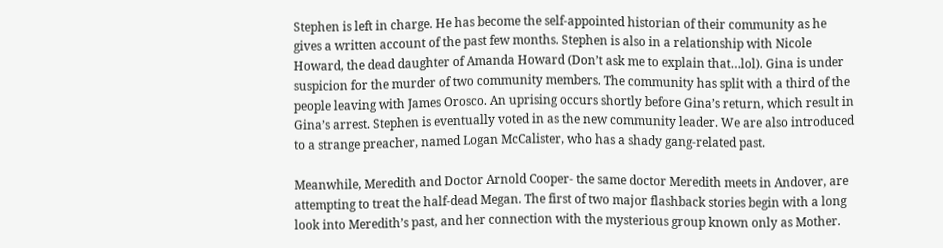Stephen is left in charge. He has become the self-appointed historian of their community as he gives a written account of the past few months. Stephen is also in a relationship with Nicole Howard, the dead daughter of Amanda Howard (Don’t ask me to explain that…lol). Gina is under suspicion for the murder of two community members. The community has split with a third of the people leaving with James Orosco. An uprising occurs shortly before Gina’s return, which result in Gina’s arrest. Stephen is eventually voted in as the new community leader. We are also introduced to a strange preacher, named Logan McCalister, who has a shady gang-related past.

Meanwhile, Meredith and Doctor Arnold Cooper- the same doctor Meredith meets in Andover, are attempting to treat the half-dead Megan. The first of two major flashback stories begin with a long look into Meredith’s past, and her connection with the mysterious group known only as Mother.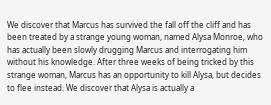We discover that Marcus has survived the fall off the cliff and has been treated by a strange young woman, named Alysa Monroe, who has actually been slowly drugging Marcus and interrogating him without his knowledge. After three weeks of being tricked by this strange woman, Marcus has an opportunity to kill Alysa, but decides to flee instead. We discover that Alysa is actually a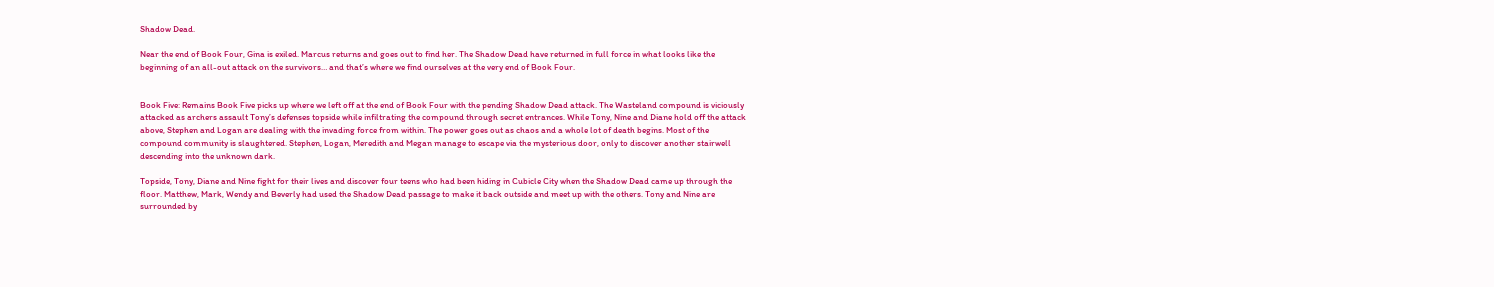Shadow Dead.

Near the end of Book Four, Gina is exiled. Marcus returns and goes out to find her. The Shadow Dead have returned in full force in what looks like the beginning of an all-out attack on the survivors… and that’s where we find ourselves at the very end of Book Four.


Book Five: Remains Book Five picks up where we left off at the end of Book Four with the pending Shadow Dead attack. The Wasteland compound is viciously attacked as archers assault Tony’s defenses topside while infiltrating the compound through secret entrances. While Tony, Nine and Diane hold off the attack above, Stephen and Logan are dealing with the invading force from within. The power goes out as chaos and a whole lot of death begins. Most of the compound community is slaughtered. Stephen, Logan, Meredith and Megan manage to escape via the mysterious door, only to discover another stairwell descending into the unknown dark.

Topside, Tony, Diane and Nine fight for their lives and discover four teens who had been hiding in Cubicle City when the Shadow Dead came up through the floor. Matthew, Mark, Wendy and Beverly had used the Shadow Dead passage to make it back outside and meet up with the others. Tony and Nine are surrounded by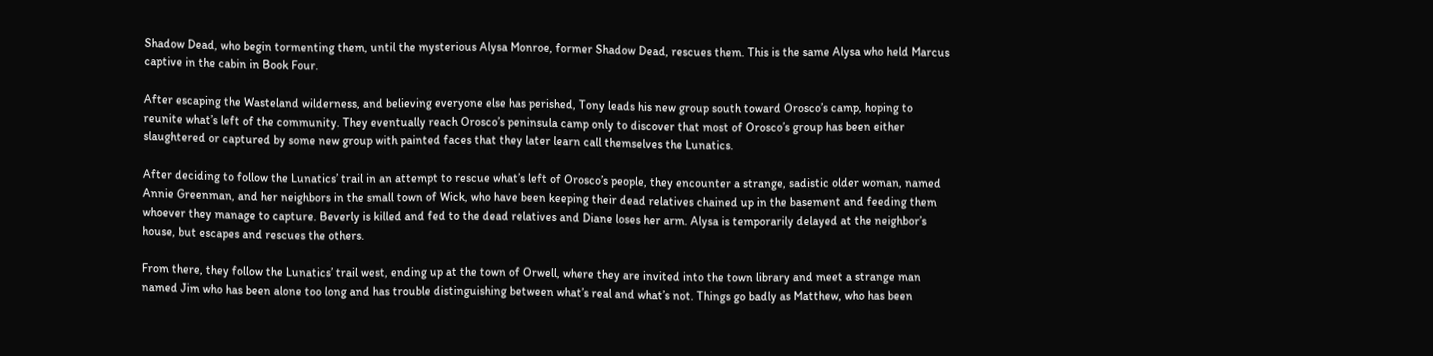Shadow Dead, who begin tormenting them, until the mysterious Alysa Monroe, former Shadow Dead, rescues them. This is the same Alysa who held Marcus captive in the cabin in Book Four.

After escaping the Wasteland wilderness, and believing everyone else has perished, Tony leads his new group south toward Orosco’s camp, hoping to reunite what’s left of the community. They eventually reach Orosco’s peninsula camp only to discover that most of Orosco’s group has been either slaughtered or captured by some new group with painted faces that they later learn call themselves the Lunatics.

After deciding to follow the Lunatics’ trail in an attempt to rescue what’s left of Orosco’s people, they encounter a strange, sadistic older woman, named Annie Greenman, and her neighbors in the small town of Wick, who have been keeping their dead relatives chained up in the basement and feeding them whoever they manage to capture. Beverly is killed and fed to the dead relatives and Diane loses her arm. Alysa is temporarily delayed at the neighbor’s house, but escapes and rescues the others.

From there, they follow the Lunatics’ trail west, ending up at the town of Orwell, where they are invited into the town library and meet a strange man named Jim who has been alone too long and has trouble distinguishing between what’s real and what’s not. Things go badly as Matthew, who has been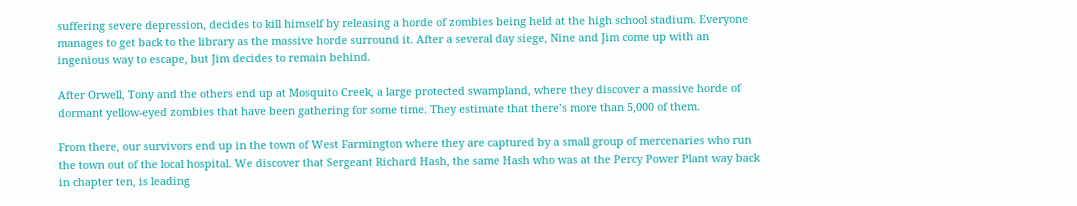suffering severe depression, decides to kill himself by releasing a horde of zombies being held at the high school stadium. Everyone manages to get back to the library as the massive horde surround it. After a several day siege, Nine and Jim come up with an ingenious way to escape, but Jim decides to remain behind.

After Orwell, Tony and the others end up at Mosquito Creek, a large protected swampland, where they discover a massive horde of dormant yellow-eyed zombies that have been gathering for some time. They estimate that there’s more than 5,000 of them.

From there, our survivors end up in the town of West Farmington where they are captured by a small group of mercenaries who run the town out of the local hospital. We discover that Sergeant Richard Hash, the same Hash who was at the Percy Power Plant way back in chapter ten, is leading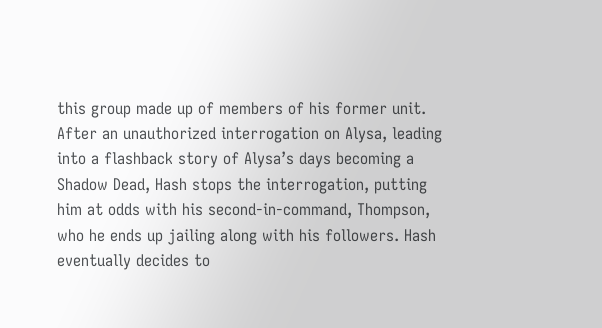this group made up of members of his former unit. After an unauthorized interrogation on Alysa, leading into a flashback story of Alysa’s days becoming a Shadow Dead, Hash stops the interrogation, putting him at odds with his second-in-command, Thompson, who he ends up jailing along with his followers. Hash eventually decides to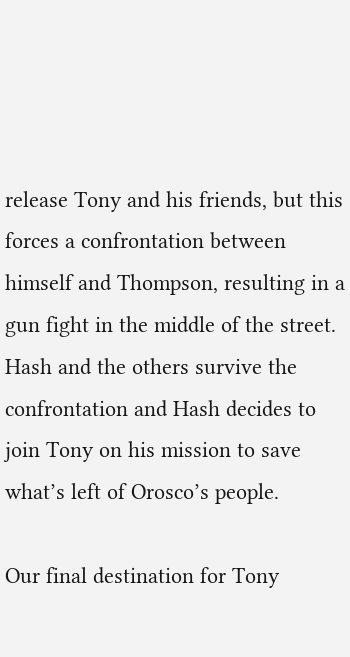release Tony and his friends, but this forces a confrontation between himself and Thompson, resulting in a gun fight in the middle of the street. Hash and the others survive the confrontation and Hash decides to join Tony on his mission to save what’s left of Orosco’s people.

Our final destination for Tony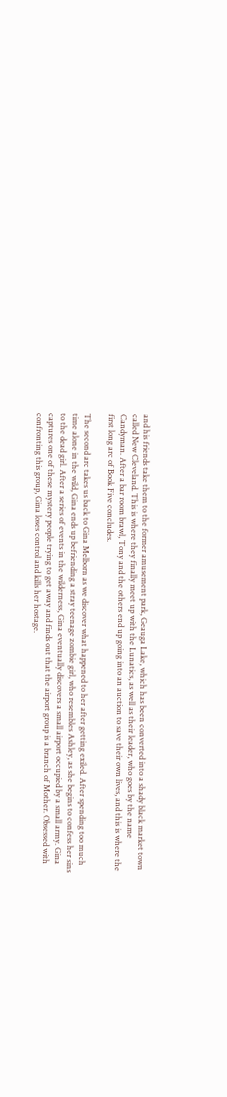and his friends take them to the former amusement park, Geauga Lake, which has been converted into a shady black market town called New Cleveland. This is where they finally meet up with the Lunatics, as well as their leader, who goes by the name Candyman. After a bar room brawl, Tony and the others end up going into an auction to save their own lives, and this is where the first long arc of Book Five concludes.

The second arc takes us back to Gina Melborn as we discover what happened to her after getting exiled. After spending too much time alone in the wild, Gina ends up befriending a stray teenage zombie girl, who resembles Ashley, as she begins to confess her sins to the dead girl. After a series of events in the wilderness, Gina eventually discovers a small airport occupied by a small army. Gina captures one of these mystery people trying to get away and finds out that the airport group is a branch of Mother. Obsessed with confronting this group, Gina loses control and kills her hostage.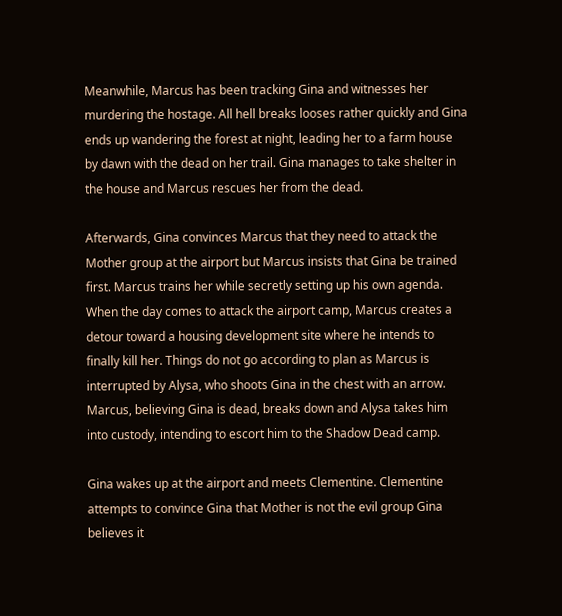Meanwhile, Marcus has been tracking Gina and witnesses her murdering the hostage. All hell breaks looses rather quickly and Gina ends up wandering the forest at night, leading her to a farm house by dawn with the dead on her trail. Gina manages to take shelter in the house and Marcus rescues her from the dead.

Afterwards, Gina convinces Marcus that they need to attack the Mother group at the airport but Marcus insists that Gina be trained first. Marcus trains her while secretly setting up his own agenda. When the day comes to attack the airport camp, Marcus creates a detour toward a housing development site where he intends to finally kill her. Things do not go according to plan as Marcus is interrupted by Alysa, who shoots Gina in the chest with an arrow. Marcus, believing Gina is dead, breaks down and Alysa takes him into custody, intending to escort him to the Shadow Dead camp.

Gina wakes up at the airport and meets Clementine. Clementine attempts to convince Gina that Mother is not the evil group Gina believes it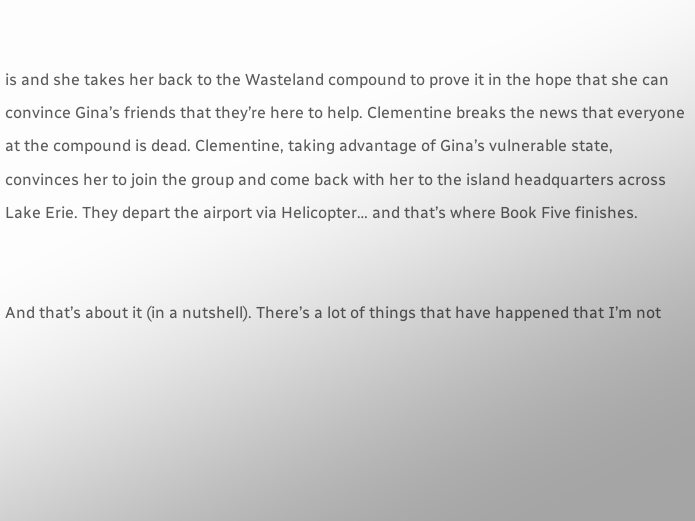is and she takes her back to the Wasteland compound to prove it in the hope that she can convince Gina’s friends that they’re here to help. Clementine breaks the news that everyone at the compound is dead. Clementine, taking advantage of Gina’s vulnerable state, convinces her to join the group and come back with her to the island headquarters across Lake Erie. They depart the airport via Helicopter… and that’s where Book Five finishes.


And that’s about it (in a nutshell). There’s a lot of things that have happened that I’m not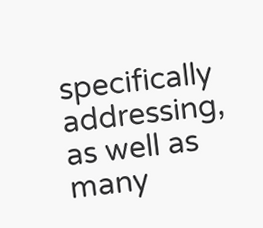specifically addressing, as well as many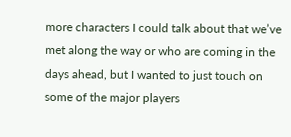more characters I could talk about that we’ve met along the way or who are coming in the days ahead, but I wanted to just touch on some of the major players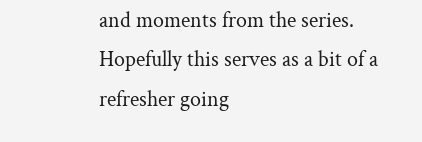and moments from the series. Hopefully this serves as a bit of a refresher going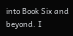into Book Six and beyond. I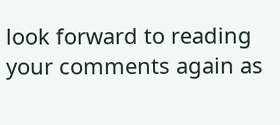look forward to reading your comments again as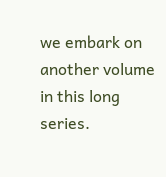we embark on another volume in this long series.